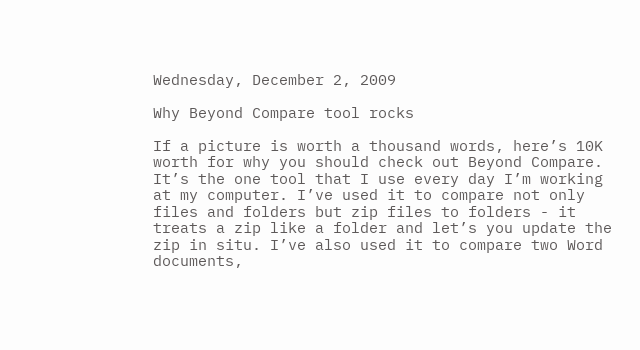Wednesday, December 2, 2009

Why Beyond Compare tool rocks

If a picture is worth a thousand words, here’s 10K worth for why you should check out Beyond Compare. It’s the one tool that I use every day I’m working at my computer. I’ve used it to compare not only files and folders but zip files to folders - it treats a zip like a folder and let’s you update the zip in situ. I’ve also used it to compare two Word documents,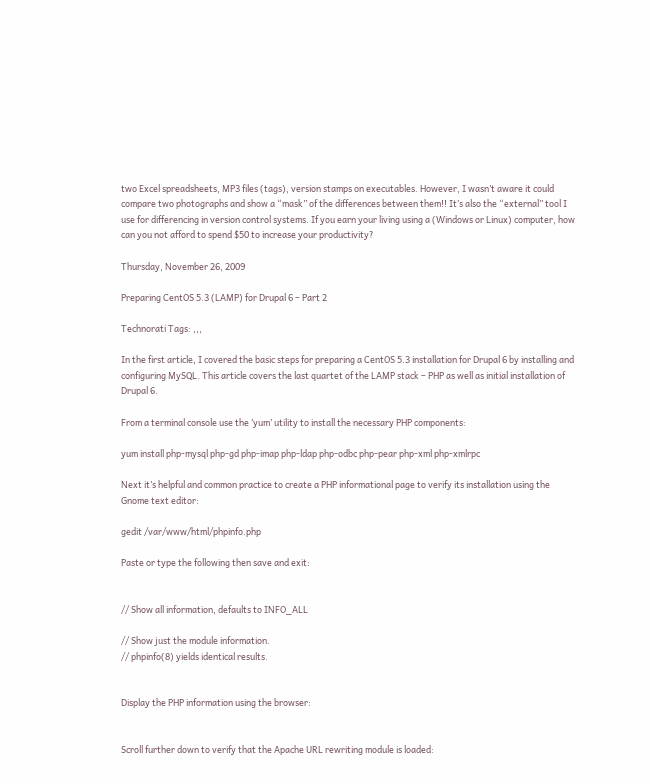two Excel spreadsheets, MP3 files (tags), version stamps on executables. However, I wasn’t aware it could compare two photographs and show a “mask” of the differences between them!! It’s also the “external” tool I use for differencing in version control systems. If you earn your living using a (Windows or Linux) computer, how can you not afford to spend $50 to increase your productivity?

Thursday, November 26, 2009

Preparing CentOS 5.3 (LAMP) for Drupal 6 – Part 2

Technorati Tags: ,,,

In the first article, I covered the basic steps for preparing a CentOS 5.3 installation for Drupal 6 by installing and configuring MySQL. This article covers the last quartet of the LAMP stack – PHP as well as initial installation of Drupal 6.

From a terminal console use the ‘yum’ utility to install the necessary PHP components:

yum install php-mysql php-gd php-imap php-ldap php-odbc php-pear php-xml php-xmlrpc

Next it’s helpful and common practice to create a PHP informational page to verify its installation using the Gnome text editor:

gedit /var/www/html/phpinfo.php

Paste or type the following then save and exit:


// Show all information, defaults to INFO_ALL

// Show just the module information.
// phpinfo(8) yields identical results.


Display the PHP information using the browser:


Scroll further down to verify that the Apache URL rewriting module is loaded: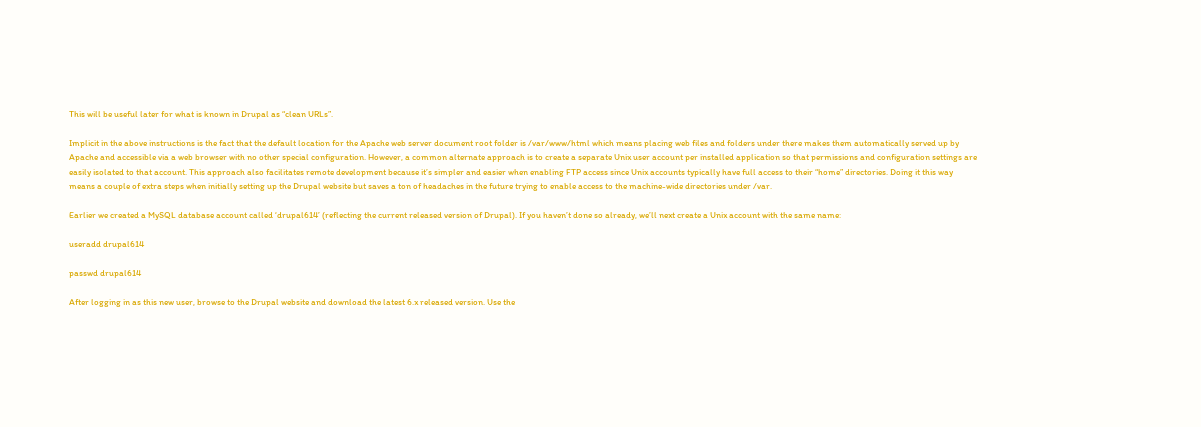This will be useful later for what is known in Drupal as “clean URLs”.

Implicit in the above instructions is the fact that the default location for the Apache web server document root folder is /var/www/html which means placing web files and folders under there makes them automatically served up by Apache and accessible via a web browser with no other special configuration. However, a common alternate approach is to create a separate Unix user account per installed application so that permissions and configuration settings are easily isolated to that account. This approach also facilitates remote development because it’s simpler and easier when enabling FTP access since Unix accounts typically have full access to their “home” directories. Doing it this way means a couple of extra steps when initially setting up the Drupal website but saves a ton of headaches in the future trying to enable access to the machine-wide directories under /var.

Earlier we created a MySQL database account called ‘drupal614’ (reflecting the current released version of Drupal). If you haven’t done so already, we’ll next create a Unix account with the same name:

useradd drupal614

passwd drupal614

After logging in as this new user, browse to the Drupal website and download the latest 6.x released version. Use the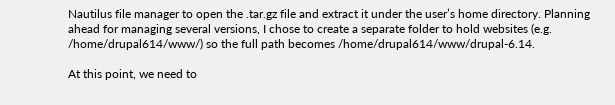Nautilus file manager to open the .tar.gz file and extract it under the user’s home directory. Planning ahead for managing several versions, I chose to create a separate folder to hold websites (e.g. /home/drupal614/www/) so the full path becomes /home/drupal614/www/drupal-6.14.

At this point, we need to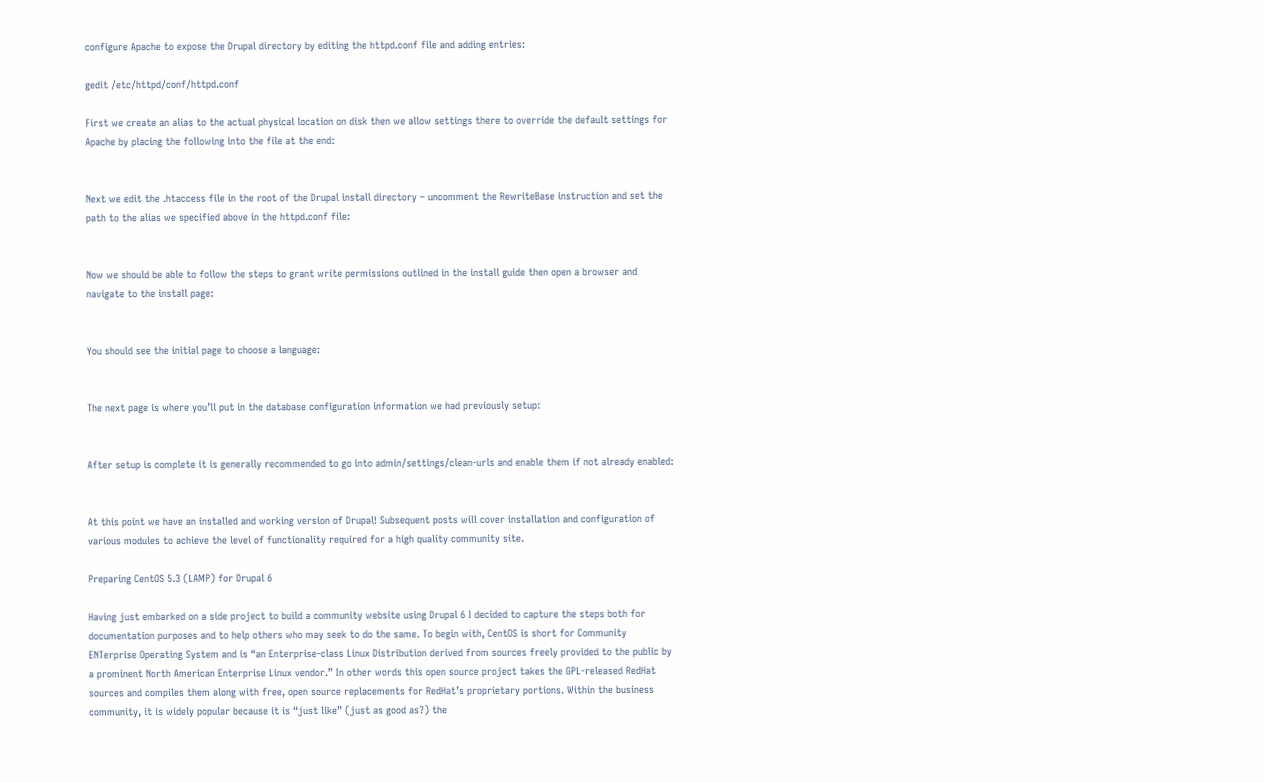configure Apache to expose the Drupal directory by editing the httpd.conf file and adding entries:

gedit /etc/httpd/conf/httpd.conf

First we create an alias to the actual physical location on disk then we allow settings there to override the default settings for Apache by placing the following into the file at the end:


Next we edit the .htaccess file in the root of the Drupal install directory – uncomment the RewriteBase instruction and set the path to the alias we specified above in the httpd.conf file:


Now we should be able to follow the steps to grant write permissions outlined in the install guide then open a browser and navigate to the install page:


You should see the initial page to choose a language:


The next page is where you’ll put in the database configuration information we had previously setup:


After setup is complete it is generally recommended to go into admin/settings/clean-urls and enable them if not already enabled:


At this point we have an installed and working version of Drupal! Subsequent posts will cover installation and configuration of various modules to achieve the level of functionality required for a high quality community site.

Preparing CentOS 5.3 (LAMP) for Drupal 6

Having just embarked on a side project to build a community website using Drupal 6 I decided to capture the steps both for documentation purposes and to help others who may seek to do the same. To begin with, CentOS is short for Community ENTerprise Operating System and is “an Enterprise-class Linux Distribution derived from sources freely provided to the public by a prominent North American Enterprise Linux vendor.” In other words this open source project takes the GPL-released RedHat sources and compiles them along with free, open source replacements for RedHat’s proprietary portions. Within the business community, it is widely popular because it is “just like” (just as good as?) the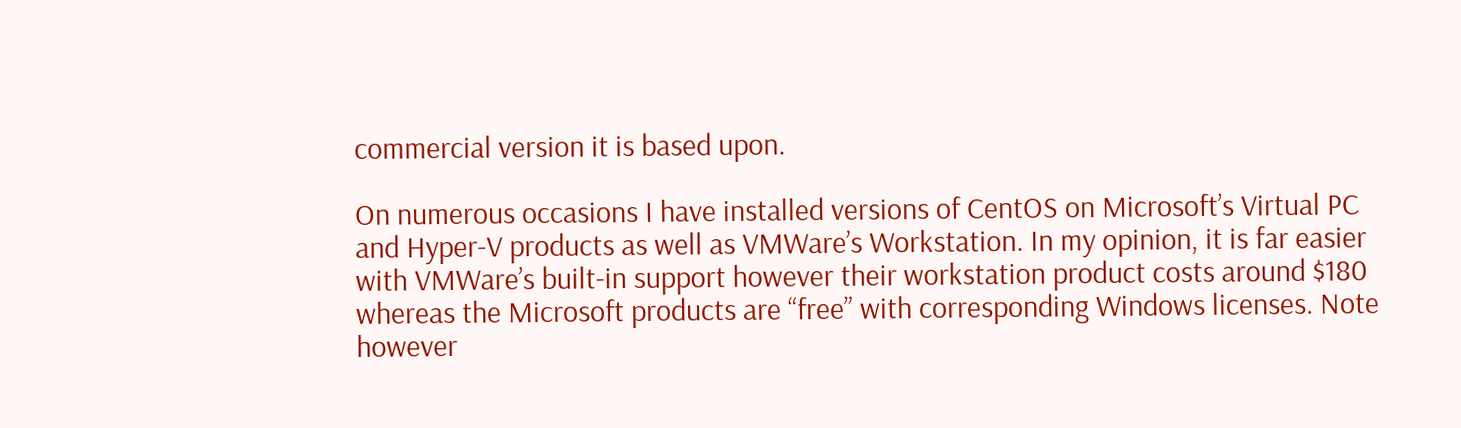commercial version it is based upon.

On numerous occasions I have installed versions of CentOS on Microsoft’s Virtual PC and Hyper-V products as well as VMWare’s Workstation. In my opinion, it is far easier with VMWare’s built-in support however their workstation product costs around $180 whereas the Microsoft products are “free” with corresponding Windows licenses. Note however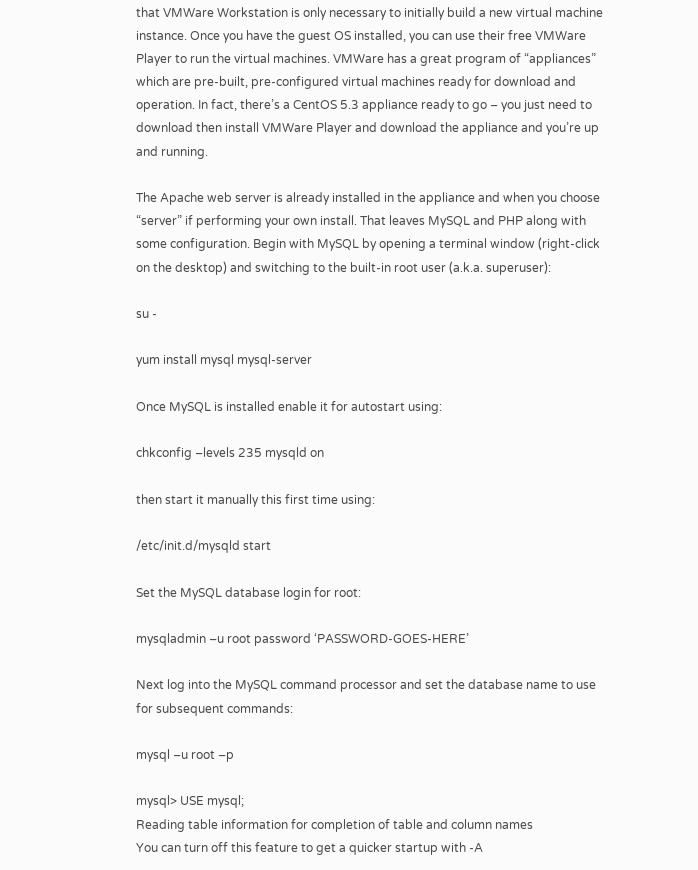that VMWare Workstation is only necessary to initially build a new virtual machine instance. Once you have the guest OS installed, you can use their free VMWare Player to run the virtual machines. VMWare has a great program of “appliances” which are pre-built, pre-configured virtual machines ready for download and operation. In fact, there’s a CentOS 5.3 appliance ready to go – you just need to download then install VMWare Player and download the appliance and you’re up and running.

The Apache web server is already installed in the appliance and when you choose “server” if performing your own install. That leaves MySQL and PHP along with some configuration. Begin with MySQL by opening a terminal window (right-click on the desktop) and switching to the built-in root user (a.k.a. superuser):

su -

yum install mysql mysql-server

Once MySQL is installed enable it for autostart using:

chkconfig –levels 235 mysqld on

then start it manually this first time using:

/etc/init.d/mysqld start

Set the MySQL database login for root:

mysqladmin –u root password ‘PASSWORD-GOES-HERE’

Next log into the MySQL command processor and set the database name to use for subsequent commands:

mysql –u root –p

mysql> USE mysql;
Reading table information for completion of table and column names
You can turn off this feature to get a quicker startup with -A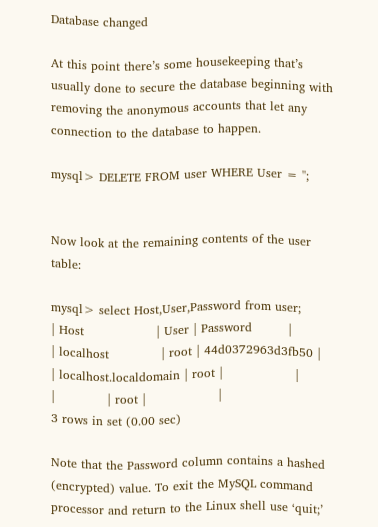Database changed

At this point there’s some housekeeping that’s usually done to secure the database beginning with removing the anonymous accounts that let any connection to the database to happen.

mysql> DELETE FROM user WHERE User = '';


Now look at the remaining contents of the user table:

mysql> select Host,User,Password from user;
| Host                  | User | Password         |
| localhost             | root | 44d0372963d3fb50 |
| localhost.localdomain | root |                  |
|             | root |                  |
3 rows in set (0.00 sec)

Note that the Password column contains a hashed (encrypted) value. To exit the MySQL command processor and return to the Linux shell use ‘quit;’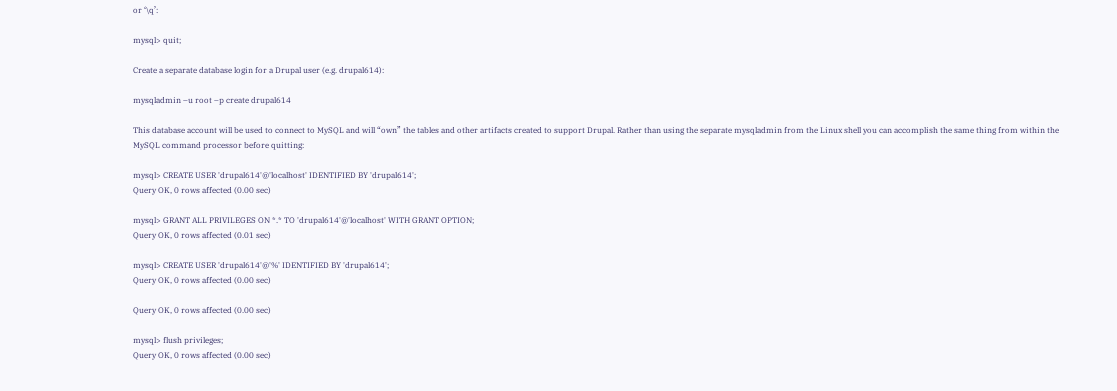or ‘\q’:

mysql> quit;

Create a separate database login for a Drupal user (e.g. drupal614):

mysqladmin –u root –p create drupal614

This database account will be used to connect to MySQL and will “own” the tables and other artifacts created to support Drupal. Rather than using the separate mysqladmin from the Linux shell you can accomplish the same thing from within the MySQL command processor before quitting:

mysql> CREATE USER 'drupal614'@'localhost' IDENTIFIED BY 'drupal614';
Query OK, 0 rows affected (0.00 sec)

mysql> GRANT ALL PRIVILEGES ON *.* TO 'drupal614'@'localhost' WITH GRANT OPTION;
Query OK, 0 rows affected (0.01 sec)

mysql> CREATE USER 'drupal614'@'%' IDENTIFIED BY 'drupal614';
Query OK, 0 rows affected (0.00 sec)

Query OK, 0 rows affected (0.00 sec)

mysql> flush privileges;
Query OK, 0 rows affected (0.00 sec)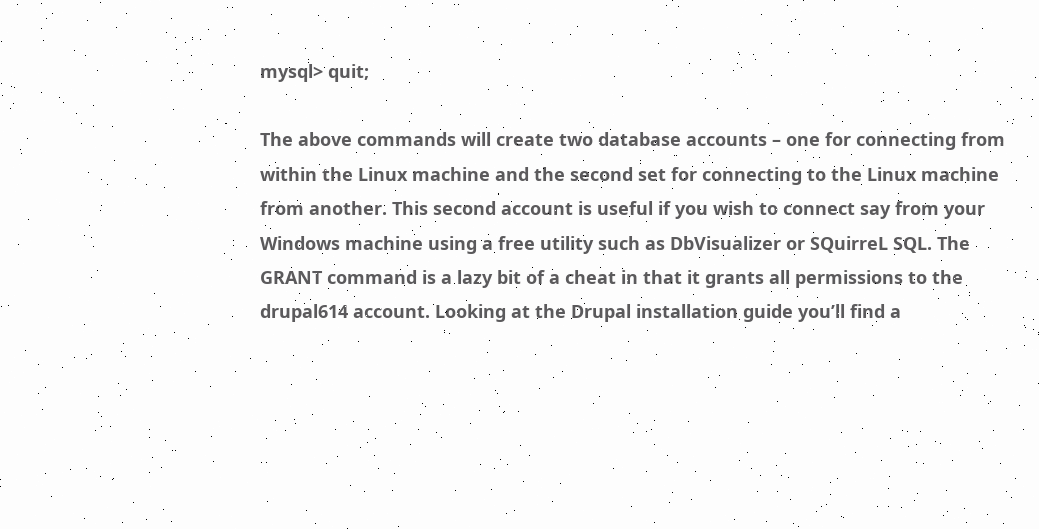mysql> quit;

The above commands will create two database accounts – one for connecting from within the Linux machine and the second set for connecting to the Linux machine from another. This second account is useful if you wish to connect say from your Windows machine using a free utility such as DbVisualizer or SQuirreL SQL. The GRANT command is a lazy bit of a cheat in that it grants all permissions to the drupal614 account. Looking at the Drupal installation guide you’ll find a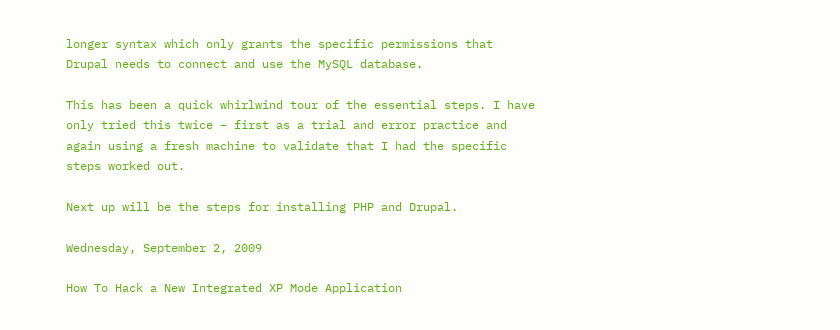longer syntax which only grants the specific permissions that Drupal needs to connect and use the MySQL database.

This has been a quick whirlwind tour of the essential steps. I have only tried this twice – first as a trial and error practice and again using a fresh machine to validate that I had the specific steps worked out.

Next up will be the steps for installing PHP and Drupal.

Wednesday, September 2, 2009

How To Hack a New Integrated XP Mode Application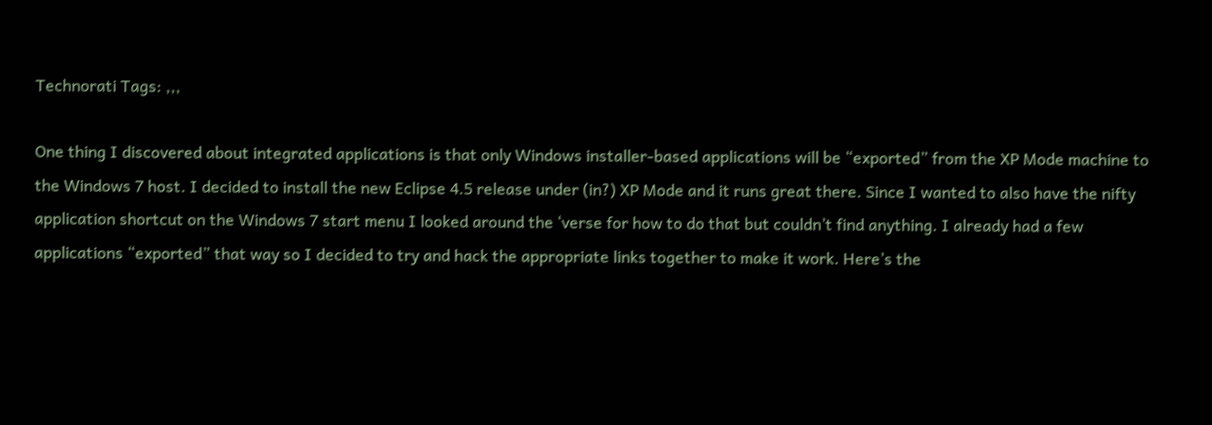Technorati Tags: ,,,

One thing I discovered about integrated applications is that only Windows installer-based applications will be “exported” from the XP Mode machine to the Windows 7 host. I decided to install the new Eclipse 4.5 release under (in?) XP Mode and it runs great there. Since I wanted to also have the nifty application shortcut on the Windows 7 start menu I looked around the ‘verse for how to do that but couldn’t find anything. I already had a few applications “exported” that way so I decided to try and hack the appropriate links together to make it work. Here’s the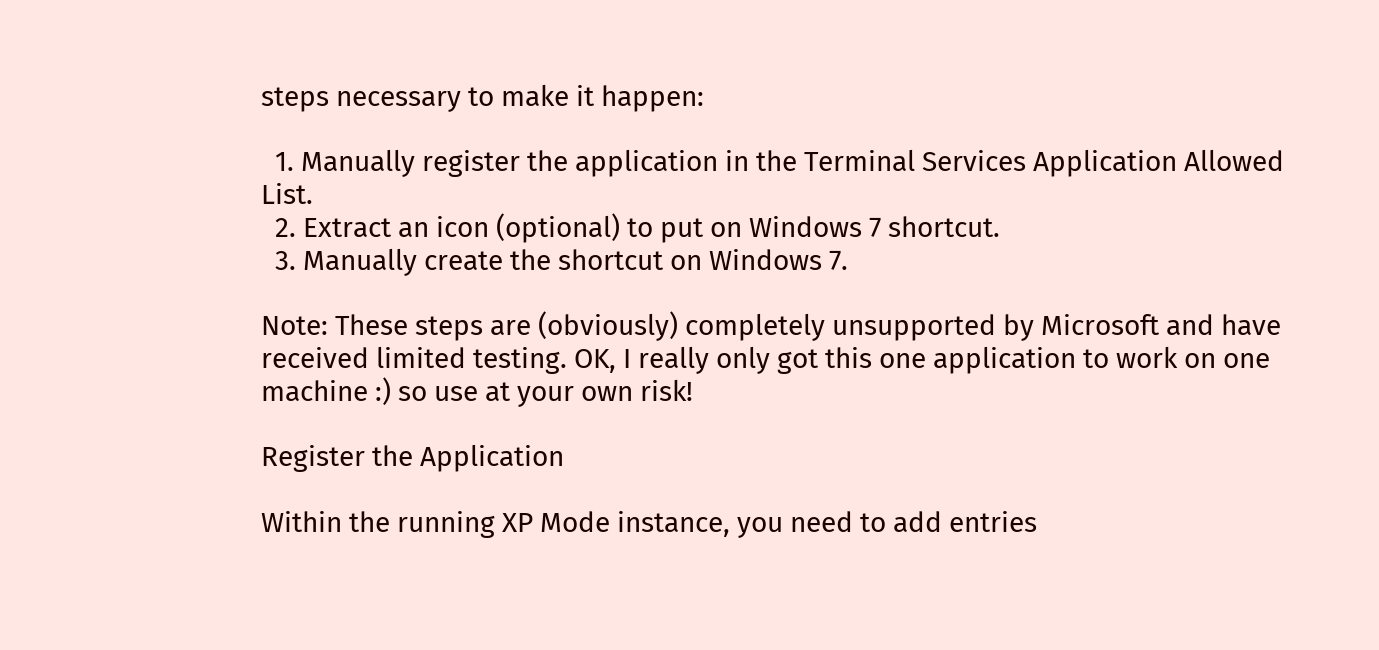steps necessary to make it happen:

  1. Manually register the application in the Terminal Services Application Allowed List.
  2. Extract an icon (optional) to put on Windows 7 shortcut.
  3. Manually create the shortcut on Windows 7.

Note: These steps are (obviously) completely unsupported by Microsoft and have received limited testing. OK, I really only got this one application to work on one machine :) so use at your own risk!

Register the Application

Within the running XP Mode instance, you need to add entries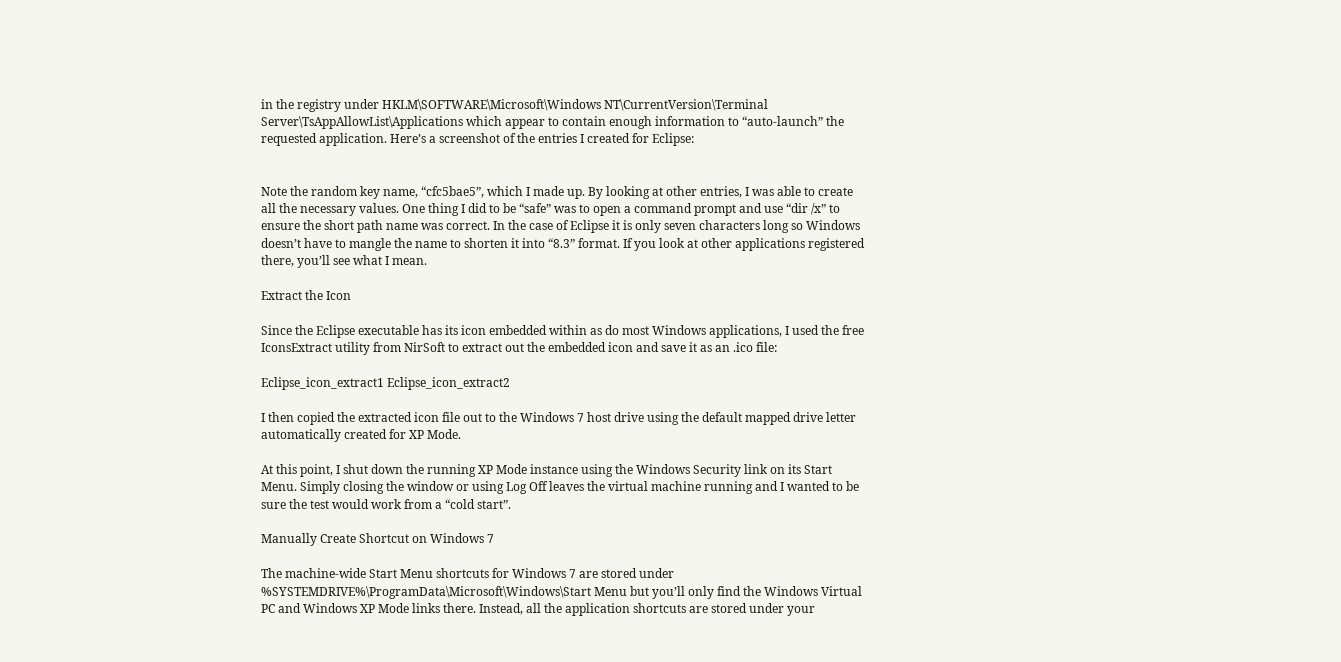in the registry under HKLM\SOFTWARE\Microsoft\Windows NT\CurrentVersion\Terminal Server\TsAppAllowList\Applications which appear to contain enough information to “auto-launch” the requested application. Here’s a screenshot of the entries I created for Eclipse:


Note the random key name, “cfc5bae5”, which I made up. By looking at other entries, I was able to create all the necessary values. One thing I did to be “safe” was to open a command prompt and use “dir /x” to ensure the short path name was correct. In the case of Eclipse it is only seven characters long so Windows doesn’t have to mangle the name to shorten it into “8.3” format. If you look at other applications registered there, you’ll see what I mean.

Extract the Icon

Since the Eclipse executable has its icon embedded within as do most Windows applications, I used the free IconsExtract utility from NirSoft to extract out the embedded icon and save it as an .ico file:

Eclipse_icon_extract1 Eclipse_icon_extract2

I then copied the extracted icon file out to the Windows 7 host drive using the default mapped drive letter automatically created for XP Mode.

At this point, I shut down the running XP Mode instance using the Windows Security link on its Start Menu. Simply closing the window or using Log Off leaves the virtual machine running and I wanted to be sure the test would work from a “cold start”.

Manually Create Shortcut on Windows 7

The machine-wide Start Menu shortcuts for Windows 7 are stored under %SYSTEMDRIVE%\ProgramData\Microsoft\Windows\Start Menu but you’ll only find the Windows Virtual PC and Windows XP Mode links there. Instead, all the application shortcuts are stored under your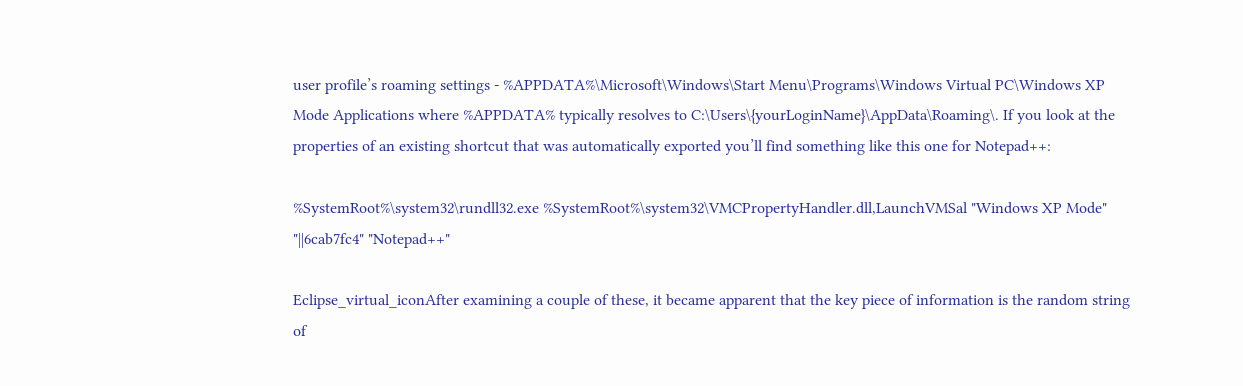user profile’s roaming settings - %APPDATA%\Microsoft\Windows\Start Menu\Programs\Windows Virtual PC\Windows XP Mode Applications where %APPDATA% typically resolves to C:\Users\{yourLoginName}\AppData\Roaming\. If you look at the properties of an existing shortcut that was automatically exported you’ll find something like this one for Notepad++:

%SystemRoot%\system32\rundll32.exe %SystemRoot%\system32\VMCPropertyHandler.dll,LaunchVMSal "Windows XP Mode" "||6cab7fc4" "Notepad++"

Eclipse_virtual_iconAfter examining a couple of these, it became apparent that the key piece of information is the random string of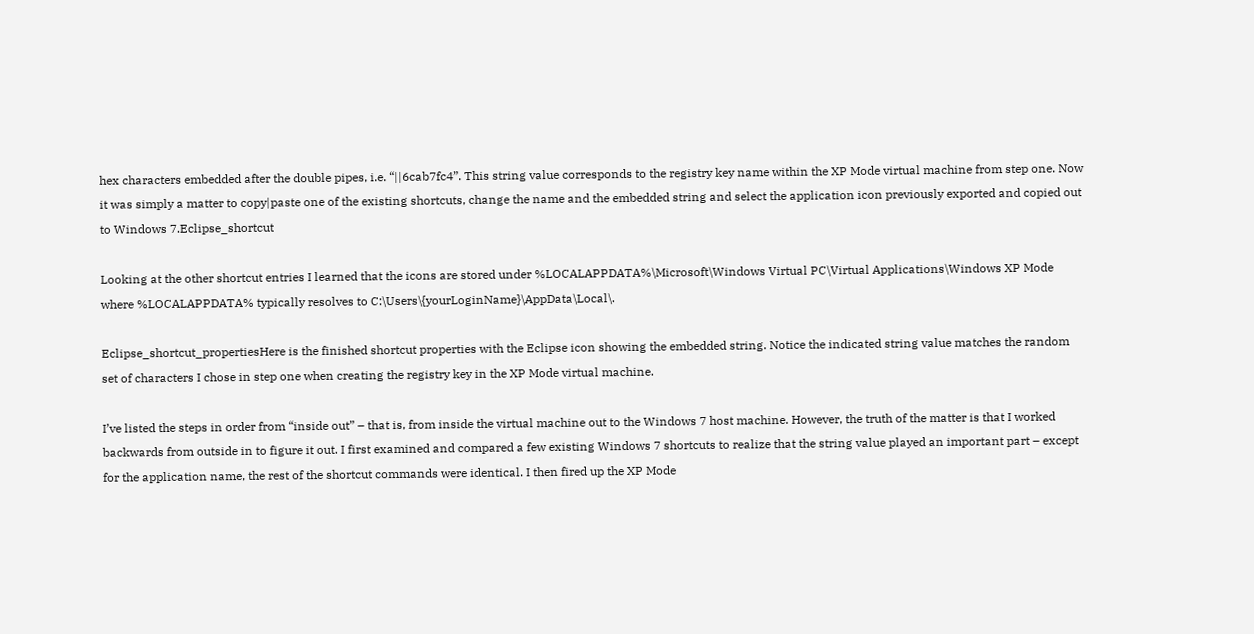hex characters embedded after the double pipes, i.e. “||6cab7fc4”. This string value corresponds to the registry key name within the XP Mode virtual machine from step one. Now it was simply a matter to copy|paste one of the existing shortcuts, change the name and the embedded string and select the application icon previously exported and copied out to Windows 7.Eclipse_shortcut

Looking at the other shortcut entries I learned that the icons are stored under %LOCALAPPDATA%\Microsoft\Windows Virtual PC\Virtual Applications\Windows XP Mode where %LOCALAPPDATA% typically resolves to C:\Users\{yourLoginName}\AppData\Local\.

Eclipse_shortcut_propertiesHere is the finished shortcut properties with the Eclipse icon showing the embedded string. Notice the indicated string value matches the random set of characters I chose in step one when creating the registry key in the XP Mode virtual machine.

I’ve listed the steps in order from “inside out” – that is, from inside the virtual machine out to the Windows 7 host machine. However, the truth of the matter is that I worked backwards from outside in to figure it out. I first examined and compared a few existing Windows 7 shortcuts to realize that the string value played an important part – except for the application name, the rest of the shortcut commands were identical. I then fired up the XP Mode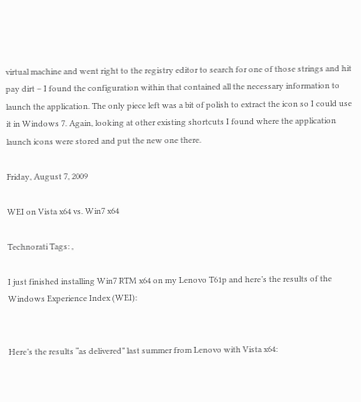virtual machine and went right to the registry editor to search for one of those strings and hit pay dirt – I found the configuration within that contained all the necessary information to launch the application. The only piece left was a bit of polish to extract the icon so I could use it in Windows 7. Again, looking at other existing shortcuts I found where the application launch icons were stored and put the new one there.

Friday, August 7, 2009

WEI on Vista x64 vs. Win7 x64

Technorati Tags: ,

I just finished installing Win7 RTM x64 on my Lenovo T61p and here’s the results of the Windows Experience Index (WEI):


Here’s the results “as delivered” last summer from Lenovo with Vista x64: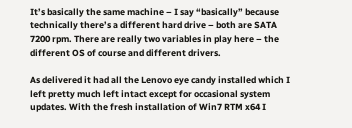It’s basically the same machine – I say “basically” because technically there’s a different hard drive – both are SATA 7200 rpm. There are really two variables in play here – the different OS of course and different drivers.

As delivered it had all the Lenovo eye candy installed which I left pretty much left intact except for occasional system updates. With the fresh installation of Win7 RTM x64 I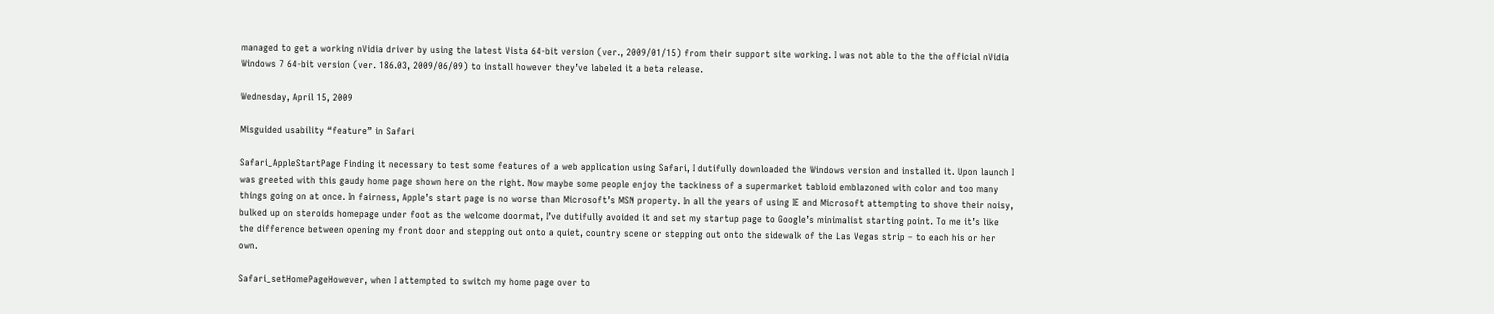managed to get a working nVidia driver by using the latest Vista 64-bit version (ver., 2009/01/15) from their support site working. I was not able to the the official nVidia Windows 7 64-bit version (ver. 186.03, 2009/06/09) to install however they’ve labeled it a beta release.

Wednesday, April 15, 2009

Misguided usability “feature” in Safari

Safari_AppleStartPage Finding it necessary to test some features of a web application using Safari, I dutifully downloaded the Windows version and installed it. Upon launch I was greeted with this gaudy home page shown here on the right. Now maybe some people enjoy the tackiness of a supermarket tabloid emblazoned with color and too many things going on at once. In fairness, Apple’s start page is no worse than Microsoft’s MSN property. In all the years of using IE and Microsoft attempting to shove their noisy, bulked up on steroids homepage under foot as the welcome doormat, I’ve dutifully avoided it and set my startup page to Google’s minimalist starting point. To me it’s like the difference between opening my front door and stepping out onto a quiet, country scene or stepping out onto the sidewalk of the Las Vegas strip – to each his or her own.

Safari_setHomePageHowever, when I attempted to switch my home page over to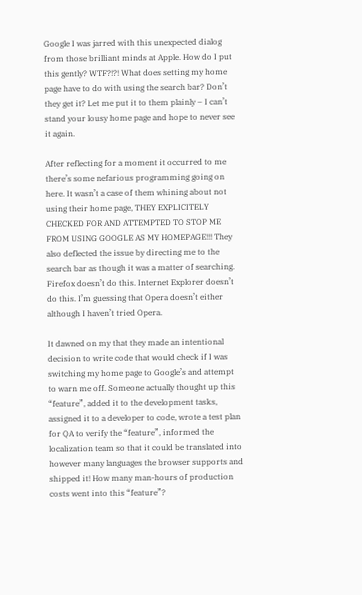Google I was jarred with this unexpected dialog from those brilliant minds at Apple. How do I put this gently? WTF?!?! What does setting my home page have to do with using the search bar? Don’t they get it? Let me put it to them plainly – I can’t stand your lousy home page and hope to never see it again.

After reflecting for a moment it occurred to me there’s some nefarious programming going on here. It wasn’t a case of them whining about not using their home page, THEY EXPLICITELY CHECKED FOR AND ATTEMPTED TO STOP ME FROM USING GOOGLE AS MY HOMEPAGE!!! They also deflected the issue by directing me to the search bar as though it was a matter of searching. Firefox doesn’t do this. Internet Explorer doesn’t do this. I’m guessing that Opera doesn’t either although I haven’t tried Opera.

It dawned on my that they made an intentional decision to write code that would check if I was switching my home page to Google’s and attempt to warn me off. Someone actually thought up this “feature”, added it to the development tasks, assigned it to a developer to code, wrote a test plan for QA to verify the “feature”, informed the localization team so that it could be translated into however many languages the browser supports and shipped it! How many man-hours of production costs went into this “feature”?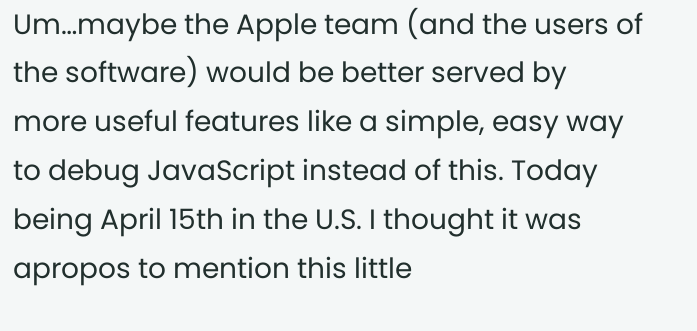Um…maybe the Apple team (and the users of the software) would be better served by more useful features like a simple, easy way to debug JavaScript instead of this. Today being April 15th in the U.S. I thought it was apropos to mention this little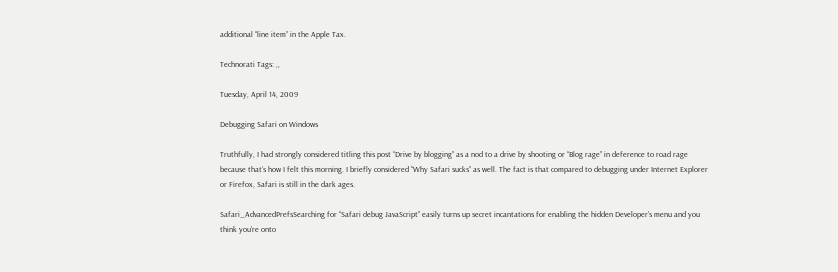additional “line item” in the Apple Tax.

Technorati Tags: ,,

Tuesday, April 14, 2009

Debugging Safari on Windows

Truthfully, I had strongly considered titling this post “Drive by blogging” as a nod to a drive by shooting or “Blog rage” in deference to road rage because that’s how I felt this morning. I briefly considered “Why Safari sucks” as well. The fact is that compared to debugging under Internet Explorer or Firefox, Safari is still in the dark ages.

Safari_AdvancedPrefsSearching for “Safari debug JavaScript” easily turns up secret incantations for enabling the hidden Developer’s menu and you think you’re onto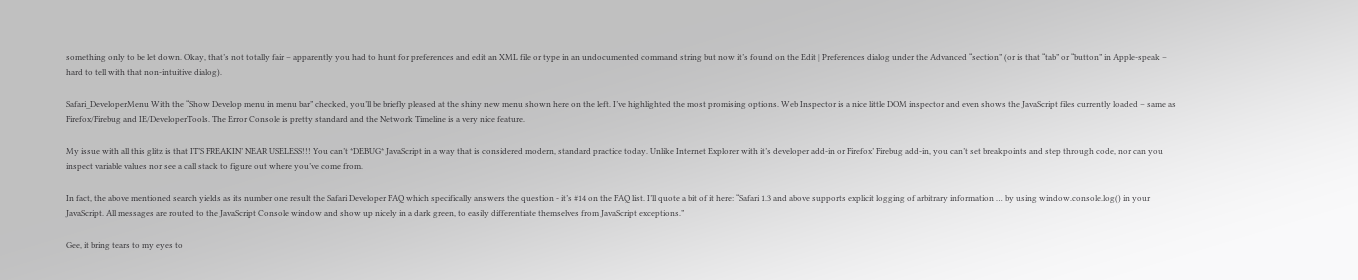something only to be let down. Okay, that’s not totally fair – apparently you had to hunt for preferences and edit an XML file or type in an undocumented command string but now it’s found on the Edit | Preferences dialog under the Advanced “section” (or is that “tab” or “button” in Apple-speak – hard to tell with that non-intuitive dialog).

Safari_DeveloperMenu With the “Show Develop menu in menu bar” checked, you’ll be briefly pleased at the shiny new menu shown here on the left. I’ve highlighted the most promising options. Web Inspector is a nice little DOM inspector and even shows the JavaScript files currently loaded – same as Firefox/Firebug and IE/DeveloperTools. The Error Console is pretty standard and the Network Timeline is a very nice feature.

My issue with all this glitz is that IT’S FREAKIN’ NEAR USELESS!!! You can’t *DEBUG* JavaScript in a way that is considered modern, standard practice today. Unlike Internet Explorer with it’s developer add-in or Firefox’ Firebug add-in, you can’t set breakpoints and step through code, nor can you inspect variable values nor see a call stack to figure out where you’ve come from.

In fact, the above mentioned search yields as its number one result the Safari Developer FAQ which specifically answers the question - it’s #14 on the FAQ list. I’ll quote a bit of it here: “Safari 1.3 and above supports explicit logging of arbitrary information … by using window.console.log() in your JavaScript. All messages are routed to the JavaScript Console window and show up nicely in a dark green, to easily differentiate themselves from JavaScript exceptions.”

Gee, it bring tears to my eyes to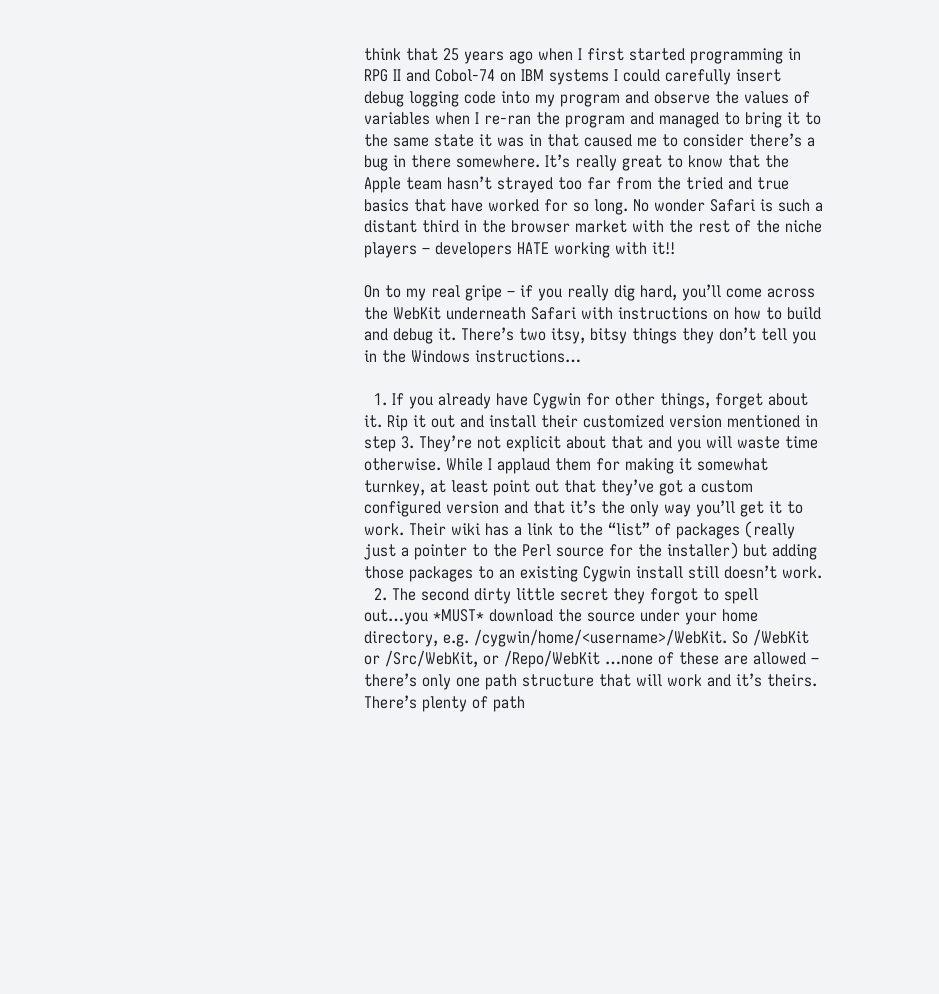think that 25 years ago when I first started programming in RPG II and Cobol-74 on IBM systems I could carefully insert debug logging code into my program and observe the values of variables when I re-ran the program and managed to bring it to the same state it was in that caused me to consider there’s a bug in there somewhere. It’s really great to know that the Apple team hasn’t strayed too far from the tried and true basics that have worked for so long. No wonder Safari is such a distant third in the browser market with the rest of the niche players – developers HATE working with it!!

On to my real gripe – if you really dig hard, you’ll come across the WebKit underneath Safari with instructions on how to build and debug it. There’s two itsy, bitsy things they don’t tell you in the Windows instructions…

  1. If you already have Cygwin for other things, forget about it. Rip it out and install their customized version mentioned in step 3. They’re not explicit about that and you will waste time otherwise. While I applaud them for making it somewhat turnkey, at least point out that they’ve got a custom configured version and that it’s the only way you’ll get it to work. Their wiki has a link to the “list” of packages (really just a pointer to the Perl source for the installer) but adding those packages to an existing Cygwin install still doesn’t work.
  2. The second dirty little secret they forgot to spell out…you *MUST* download the source under your home directory, e.g. /cygwin/home/<username>/WebKit. So /WebKit or /Src/WebKit, or /Repo/WebKit …none of these are allowed – there’s only one path structure that will work and it’s theirs. There’s plenty of path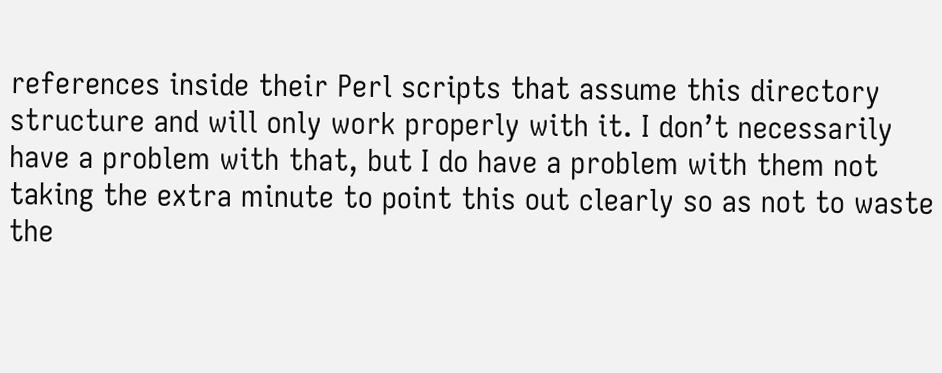references inside their Perl scripts that assume this directory structure and will only work properly with it. I don’t necessarily have a problem with that, but I do have a problem with them not taking the extra minute to point this out clearly so as not to waste the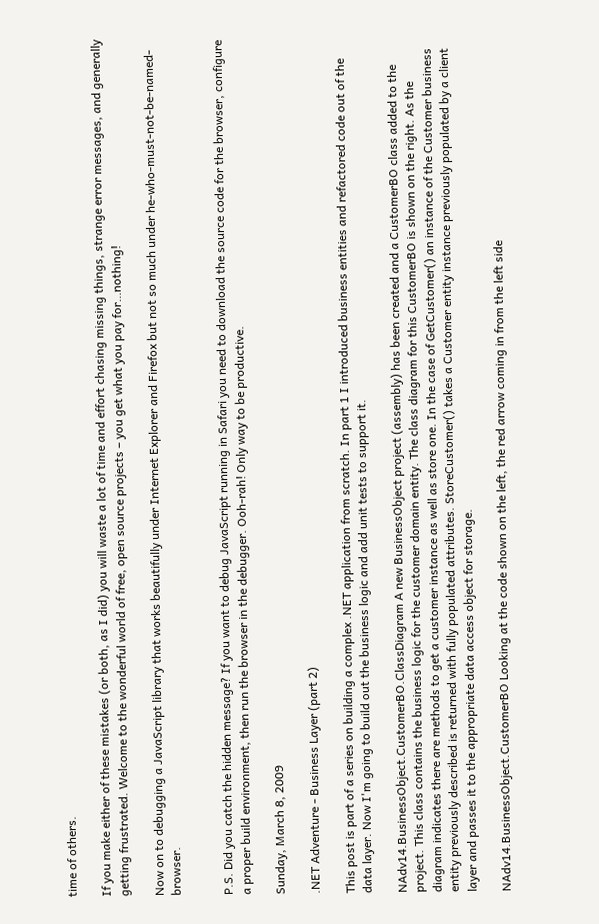time of others.

If you make either of these mistakes (or both, as I did) you will waste a lot of time and effort chasing missing things, strange error messages, and generally getting frustrated. Welcome to the wonderful world of free, open source projects – you get what you pay for…nothing!

Now on to debugging a JavaScript library that works beautifully under Internet Explorer and Firefox but not so much under he-who-must-not-be-named-browser.


P.S. Did you catch the hidden message? If you want to debug JavaScript running in Safari you need to download the source code for the browser, configure a proper build environment, then run the browser in the debugger. Ooh-rah! Only way to be productive.

Sunday, March 8, 2009

.NET Adventure - Business Layer (part 2)

This post is part of a series on building a complex .NET application from scratch. In part 1 I introduced business entities and refactored code out of the data layer. Now I'm going to build out the business logic and add unit tests to support it.

NAdv14.BusinessObject.CustomerBO.ClassDiagram A new BusinessObject project (assembly) has been created and a CustomerBO class added to the project. This class contains the business logic for the customer domain entity. The class diagram for this CustomerBO is shown on the right. As the diagram indicates there are methods to get a customer instance as well as store one. In the case of GetCustomer() an instance of the Customer business entity previously described is returned with fully populated attributes. StoreCustomer() takes a Customer entity instance previously populated by a client layer and passes it to the appropriate data access object for storage.

NAdv14.BusinessObject.CustomerBO Looking at the code shown on the left, the red arrow coming in from the left side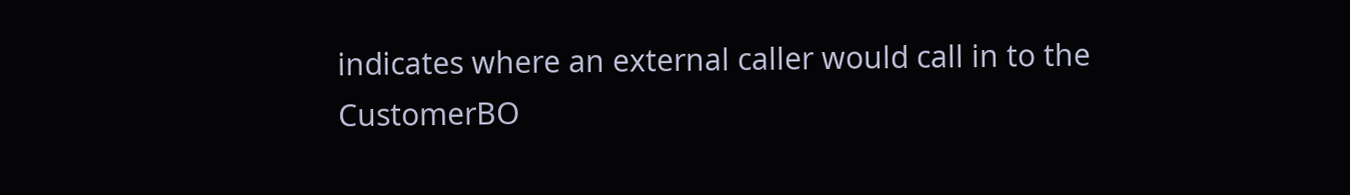indicates where an external caller would call in to the CustomerBO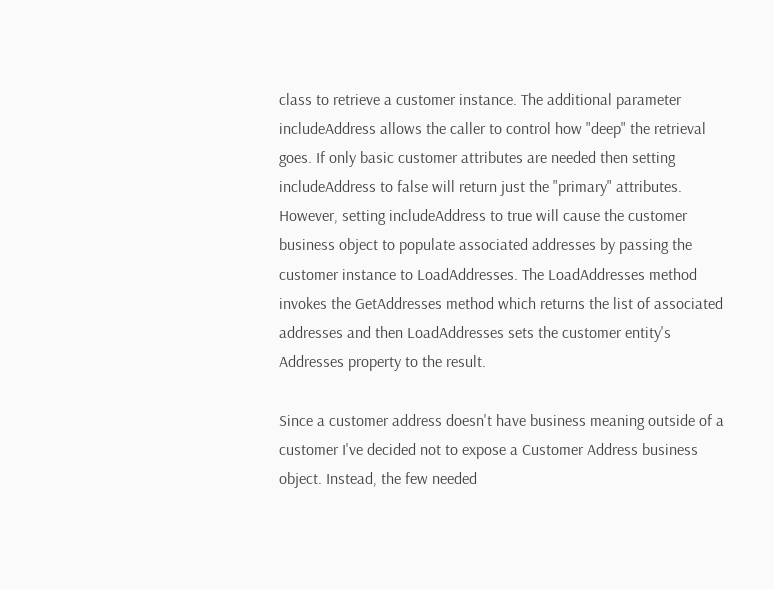class to retrieve a customer instance. The additional parameter includeAddress allows the caller to control how "deep" the retrieval goes. If only basic customer attributes are needed then setting includeAddress to false will return just the "primary" attributes. However, setting includeAddress to true will cause the customer business object to populate associated addresses by passing the customer instance to LoadAddresses. The LoadAddresses method invokes the GetAddresses method which returns the list of associated addresses and then LoadAddresses sets the customer entity's Addresses property to the result.

Since a customer address doesn't have business meaning outside of a customer I've decided not to expose a Customer Address business object. Instead, the few needed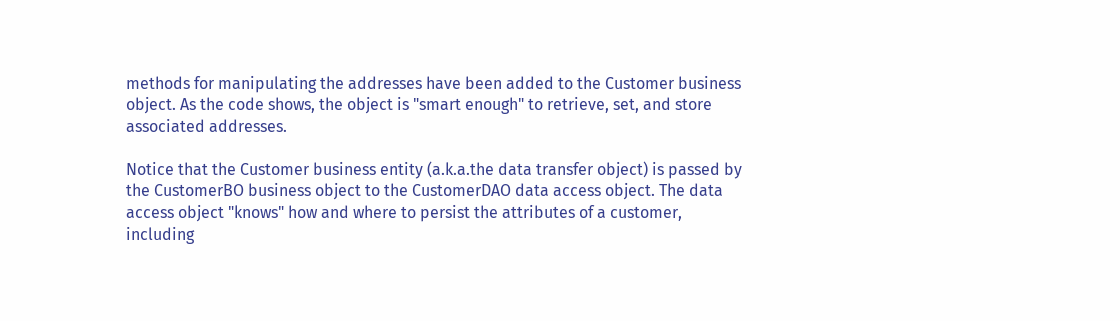methods for manipulating the addresses have been added to the Customer business object. As the code shows, the object is "smart enough" to retrieve, set, and store associated addresses.

Notice that the Customer business entity (a.k.a.the data transfer object) is passed by the CustomerBO business object to the CustomerDAO data access object. The data access object "knows" how and where to persist the attributes of a customer, including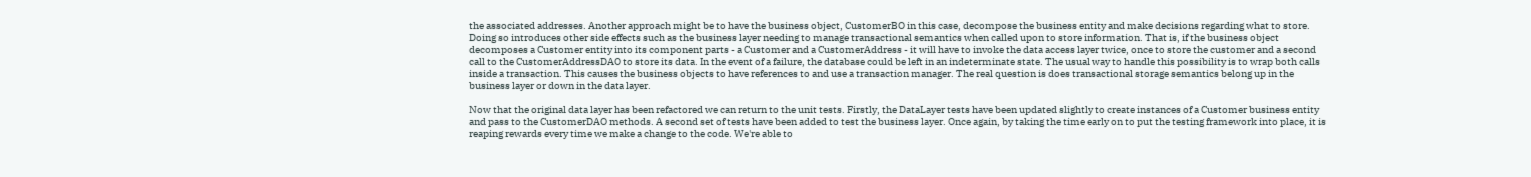the associated addresses. Another approach might be to have the business object, CustomerBO in this case, decompose the business entity and make decisions regarding what to store. Doing so introduces other side effects such as the business layer needing to manage transactional semantics when called upon to store information. That is, if the business object decomposes a Customer entity into its component parts - a Customer and a CustomerAddress - it will have to invoke the data access layer twice, once to store the customer and a second call to the CustomerAddressDAO to store its data. In the event of a failure, the database could be left in an indeterminate state. The usual way to handle this possibility is to wrap both calls inside a transaction. This causes the business objects to have references to and use a transaction manager. The real question is does transactional storage semantics belong up in the business layer or down in the data layer.

Now that the original data layer has been refactored we can return to the unit tests. Firstly, the DataLayer tests have been updated slightly to create instances of a Customer business entity and pass to the CustomerDAO methods. A second set of tests have been added to test the business layer. Once again, by taking the time early on to put the testing framework into place, it is reaping rewards every time we make a change to the code. We're able to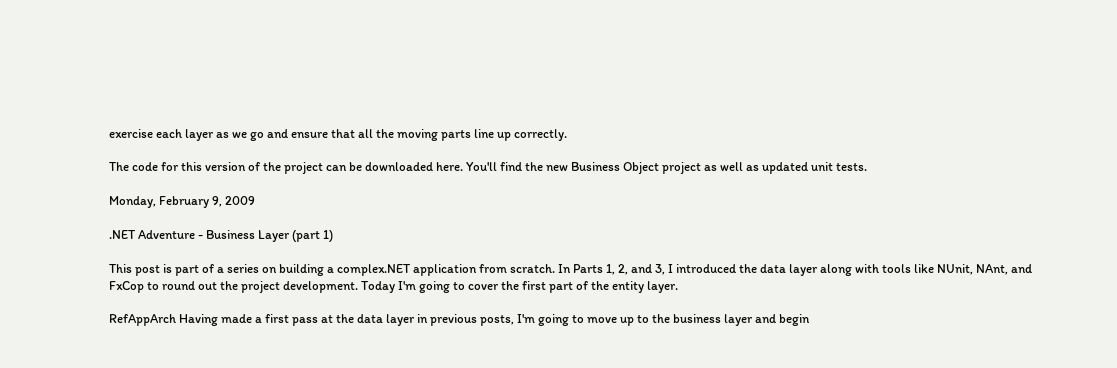exercise each layer as we go and ensure that all the moving parts line up correctly.

The code for this version of the project can be downloaded here. You'll find the new Business Object project as well as updated unit tests.

Monday, February 9, 2009

.NET Adventure - Business Layer (part 1)

This post is part of a series on building a complex.NET application from scratch. In Parts 1, 2, and 3, I introduced the data layer along with tools like NUnit, NAnt, and FxCop to round out the project development. Today I'm going to cover the first part of the entity layer.

RefAppArch Having made a first pass at the data layer in previous posts, I'm going to move up to the business layer and begin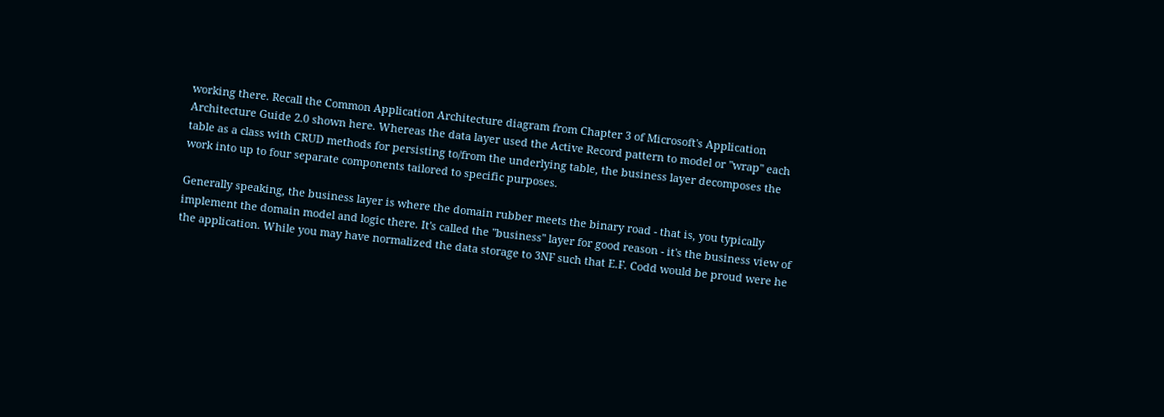working there. Recall the Common Application Architecture diagram from Chapter 3 of Microsoft's Application Architecture Guide 2.0 shown here. Whereas the data layer used the Active Record pattern to model or "wrap" each table as a class with CRUD methods for persisting to/from the underlying table, the business layer decomposes the work into up to four separate components tailored to specific purposes.

Generally speaking, the business layer is where the domain rubber meets the binary road - that is, you typically implement the domain model and logic there. It's called the "business" layer for good reason - it's the business view of the application. While you may have normalized the data storage to 3NF such that E.F. Codd would be proud were he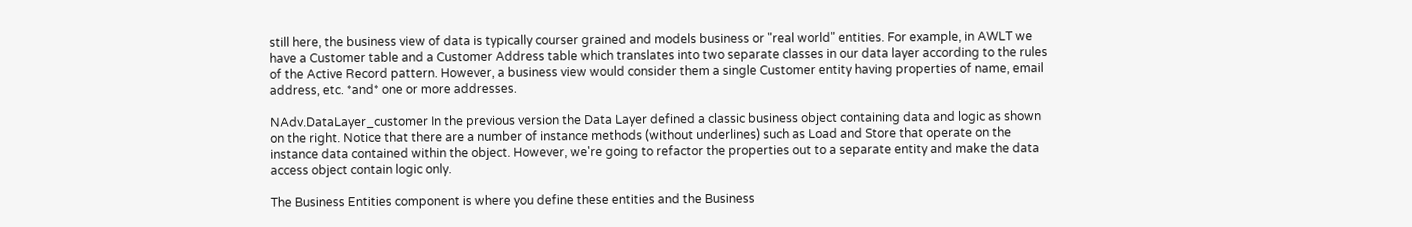still here, the business view of data is typically courser grained and models business or "real world" entities. For example, in AWLT we have a Customer table and a Customer Address table which translates into two separate classes in our data layer according to the rules of the Active Record pattern. However, a business view would consider them a single Customer entity having properties of name, email address, etc. *and* one or more addresses.

NAdv.DataLayer_customer In the previous version the Data Layer defined a classic business object containing data and logic as shown on the right. Notice that there are a number of instance methods (without underlines) such as Load and Store that operate on the instance data contained within the object. However, we're going to refactor the properties out to a separate entity and make the data access object contain logic only.

The Business Entities component is where you define these entities and the Business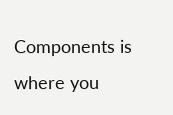Components is where you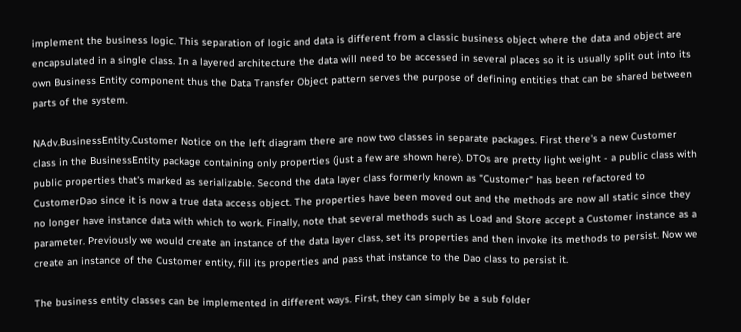implement the business logic. This separation of logic and data is different from a classic business object where the data and object are encapsulated in a single class. In a layered architecture the data will need to be accessed in several places so it is usually split out into its own Business Entity component thus the Data Transfer Object pattern serves the purpose of defining entities that can be shared between parts of the system.

NAdv.BusinessEntity.Customer Notice on the left diagram there are now two classes in separate packages. First there's a new Customer class in the BusinessEntity package containing only properties (just a few are shown here). DTOs are pretty light weight - a public class with public properties that's marked as serializable. Second the data layer class formerly known as "Customer" has been refactored to CustomerDao since it is now a true data access object. The properties have been moved out and the methods are now all static since they no longer have instance data with which to work. Finally, note that several methods such as Load and Store accept a Customer instance as a parameter. Previously we would create an instance of the data layer class, set its properties and then invoke its methods to persist. Now we create an instance of the Customer entity, fill its properties and pass that instance to the Dao class to persist it.

The business entity classes can be implemented in different ways. First, they can simply be a sub folder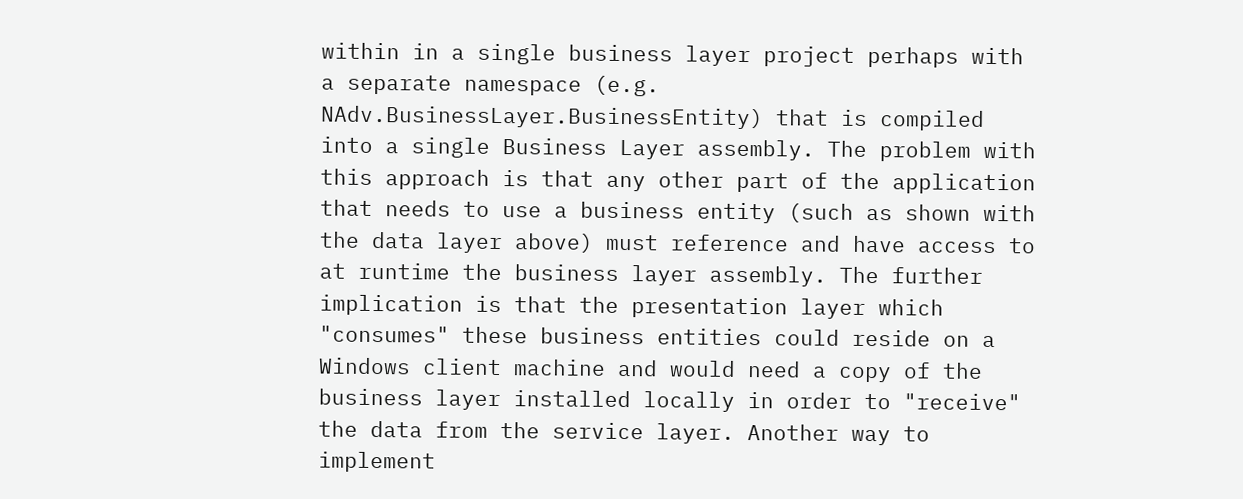within in a single business layer project perhaps with a separate namespace (e.g. NAdv.BusinessLayer.BusinessEntity) that is compiled into a single Business Layer assembly. The problem with this approach is that any other part of the application that needs to use a business entity (such as shown with the data layer above) must reference and have access to at runtime the business layer assembly. The further implication is that the presentation layer which "consumes" these business entities could reside on a Windows client machine and would need a copy of the business layer installed locally in order to "receive" the data from the service layer. Another way to implement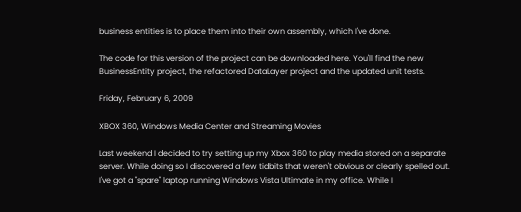business entities is to place them into their own assembly, which I've done.

The code for this version of the project can be downloaded here. You'll find the new BusinessEntity project, the refactored DataLayer project and the updated unit tests.

Friday, February 6, 2009

XBOX 360, Windows Media Center and Streaming Movies

Last weekend I decided to try setting up my Xbox 360 to play media stored on a separate server. While doing so I discovered a few tidbits that weren't obvious or clearly spelled out. I've got a "spare" laptop running Windows Vista Ultimate in my office. While I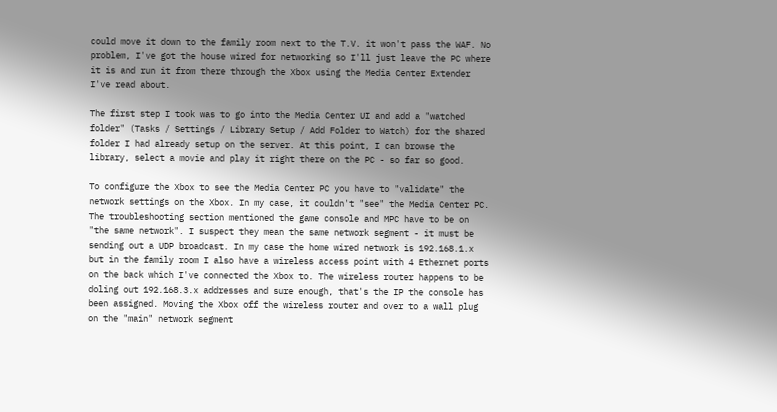could move it down to the family room next to the T.V. it won't pass the WAF. No problem, I've got the house wired for networking so I'll just leave the PC where it is and run it from there through the Xbox using the Media Center Extender I've read about.

The first step I took was to go into the Media Center UI and add a "watched folder" (Tasks / Settings / Library Setup / Add Folder to Watch) for the shared folder I had already setup on the server. At this point, I can browse the library, select a movie and play it right there on the PC - so far so good.

To configure the Xbox to see the Media Center PC you have to "validate" the network settings on the Xbox. In my case, it couldn't "see" the Media Center PC. The troubleshooting section mentioned the game console and MPC have to be on "the same network". I suspect they mean the same network segment - it must be sending out a UDP broadcast. In my case the home wired network is 192.168.1.x but in the family room I also have a wireless access point with 4 Ethernet ports on the back which I've connected the Xbox to. The wireless router happens to be doling out 192.168.3.x addresses and sure enough, that's the IP the console has been assigned. Moving the Xbox off the wireless router and over to a wall plug on the "main" network segment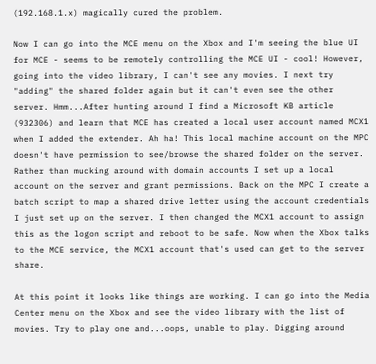(192.168.1.x) magically cured the problem.

Now I can go into the MCE menu on the Xbox and I'm seeing the blue UI for MCE - seems to be remotely controlling the MCE UI - cool! However, going into the video library, I can't see any movies. I next try "adding" the shared folder again but it can't even see the other server. Hmm...After hunting around I find a Microsoft KB article (932306) and learn that MCE has created a local user account named MCX1 when I added the extender. Ah ha! This local machine account on the MPC doesn't have permission to see/browse the shared folder on the server. Rather than mucking around with domain accounts I set up a local account on the server and grant permissions. Back on the MPC I create a batch script to map a shared drive letter using the account credentials I just set up on the server. I then changed the MCX1 account to assign this as the logon script and reboot to be safe. Now when the Xbox talks to the MCE service, the MCX1 account that's used can get to the server share.

At this point it looks like things are working. I can go into the Media Center menu on the Xbox and see the video library with the list of movies. Try to play one and...oops, unable to play. Digging around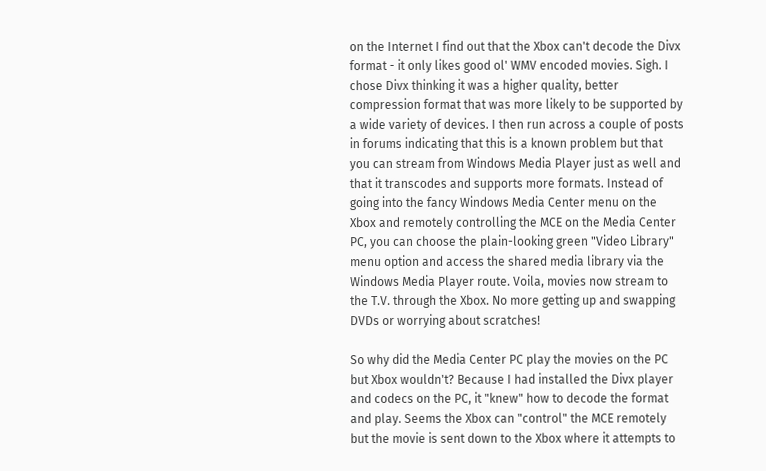on the Internet I find out that the Xbox can't decode the Divx format - it only likes good ol' WMV encoded movies. Sigh. I chose Divx thinking it was a higher quality, better compression format that was more likely to be supported by a wide variety of devices. I then run across a couple of posts in forums indicating that this is a known problem but that you can stream from Windows Media Player just as well and that it transcodes and supports more formats. Instead of going into the fancy Windows Media Center menu on the Xbox and remotely controlling the MCE on the Media Center PC, you can choose the plain-looking green "Video Library" menu option and access the shared media library via the Windows Media Player route. Voila, movies now stream to the T.V. through the Xbox. No more getting up and swapping DVDs or worrying about scratches!

So why did the Media Center PC play the movies on the PC but Xbox wouldn't? Because I had installed the Divx player and codecs on the PC, it "knew" how to decode the format and play. Seems the Xbox can "control" the MCE remotely but the movie is sent down to the Xbox where it attempts to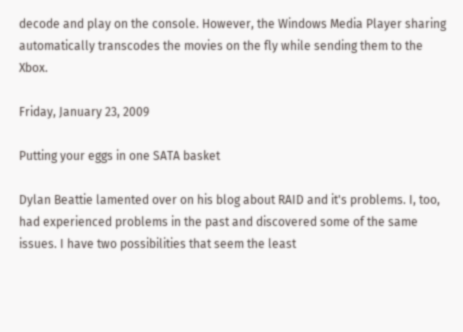decode and play on the console. However, the Windows Media Player sharing automatically transcodes the movies on the fly while sending them to the Xbox.

Friday, January 23, 2009

Putting your eggs in one SATA basket

Dylan Beattie lamented over on his blog about RAID and it's problems. I, too, had experienced problems in the past and discovered some of the same issues. I have two possibilities that seem the least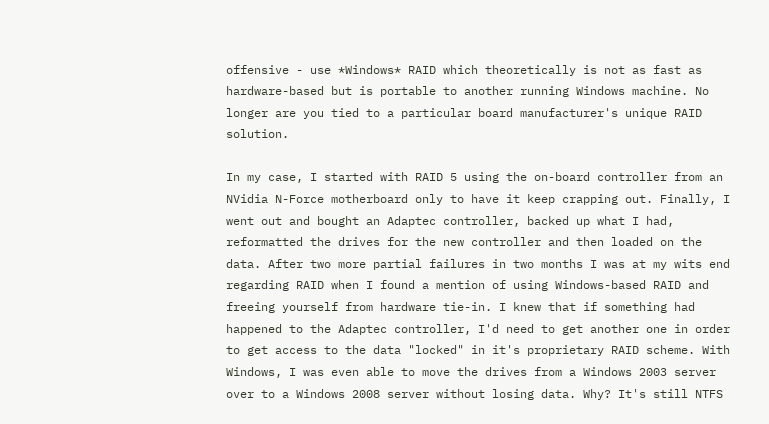offensive - use *Windows* RAID which theoretically is not as fast as hardware-based but is portable to another running Windows machine. No longer are you tied to a particular board manufacturer's unique RAID solution.

In my case, I started with RAID 5 using the on-board controller from an NVidia N-Force motherboard only to have it keep crapping out. Finally, I went out and bought an Adaptec controller, backed up what I had, reformatted the drives for the new controller and then loaded on the data. After two more partial failures in two months I was at my wits end regarding RAID when I found a mention of using Windows-based RAID and freeing yourself from hardware tie-in. I knew that if something had happened to the Adaptec controller, I'd need to get another one in order to get access to the data "locked" in it's proprietary RAID scheme. With Windows, I was even able to move the drives from a Windows 2003 server over to a Windows 2008 server without losing data. Why? It's still NTFS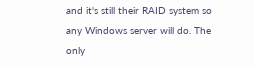and it's still their RAID system so any Windows server will do. The only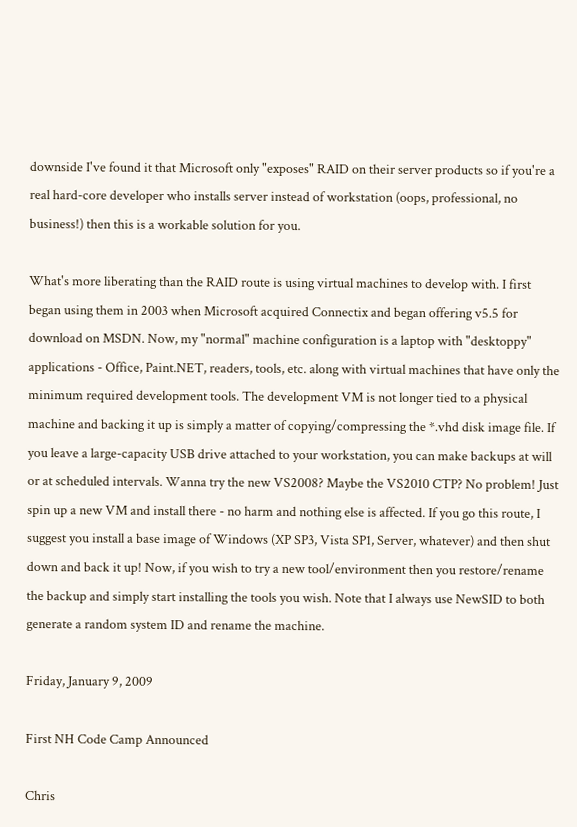downside I've found it that Microsoft only "exposes" RAID on their server products so if you're a real hard-core developer who installs server instead of workstation (oops, professional, no business!) then this is a workable solution for you.

What's more liberating than the RAID route is using virtual machines to develop with. I first began using them in 2003 when Microsoft acquired Connectix and began offering v5.5 for download on MSDN. Now, my "normal" machine configuration is a laptop with "desktoppy" applications - Office, Paint.NET, readers, tools, etc. along with virtual machines that have only the minimum required development tools. The development VM is not longer tied to a physical machine and backing it up is simply a matter of copying/compressing the *.vhd disk image file. If you leave a large-capacity USB drive attached to your workstation, you can make backups at will or at scheduled intervals. Wanna try the new VS2008? Maybe the VS2010 CTP? No problem! Just spin up a new VM and install there - no harm and nothing else is affected. If you go this route, I suggest you install a base image of Windows (XP SP3, Vista SP1, Server, whatever) and then shut down and back it up! Now, if you wish to try a new tool/environment then you restore/rename the backup and simply start installing the tools you wish. Note that I always use NewSID to both generate a random system ID and rename the machine.

Friday, January 9, 2009

First NH Code Camp Announced

Chris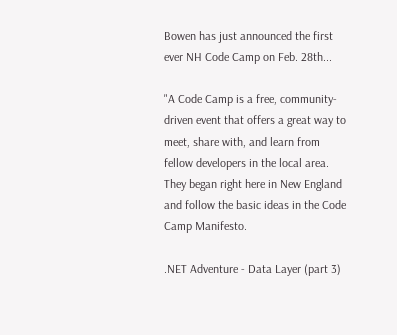Bowen has just announced the first ever NH Code Camp on Feb. 28th...

"A Code Camp is a free, community-driven event that offers a great way to meet, share with, and learn from fellow developers in the local area.  They began right here in New England and follow the basic ideas in the Code Camp Manifesto.

.NET Adventure - Data Layer (part 3)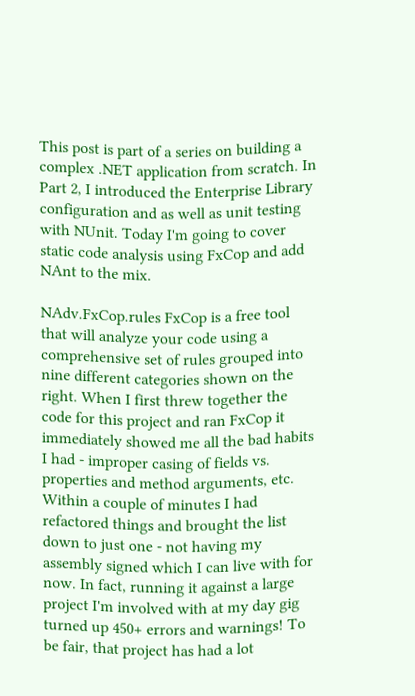This post is part of a series on building a complex .NET application from scratch. In Part 2, I introduced the Enterprise Library configuration and as well as unit testing with NUnit. Today I'm going to cover static code analysis using FxCop and add NAnt to the mix.

NAdv.FxCop.rules FxCop is a free tool that will analyze your code using a comprehensive set of rules grouped into nine different categories shown on the right. When I first threw together the code for this project and ran FxCop it immediately showed me all the bad habits I had - improper casing of fields vs. properties and method arguments, etc. Within a couple of minutes I had refactored things and brought the list down to just one - not having my assembly signed which I can live with for now. In fact, running it against a large project I'm involved with at my day gig turned up 450+ errors and warnings! To be fair, that project has had a lot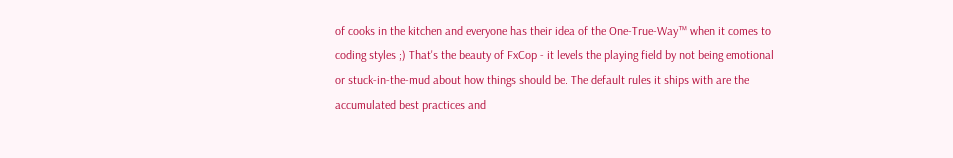of cooks in the kitchen and everyone has their idea of the One-True-Way™ when it comes to coding styles ;) That's the beauty of FxCop - it levels the playing field by not being emotional or stuck-in-the-mud about how things should be. The default rules it ships with are the accumulated best practices and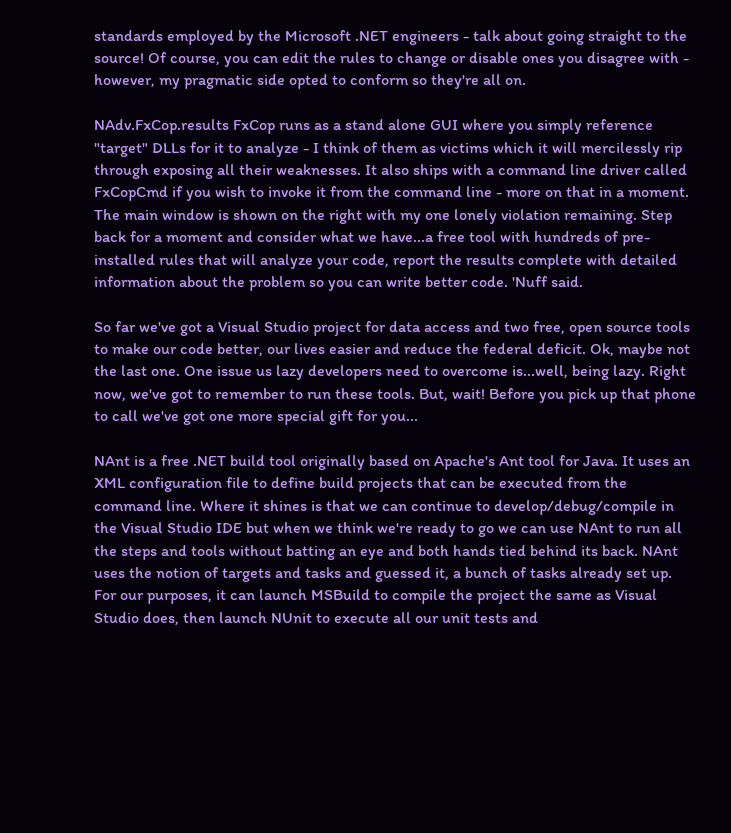standards employed by the Microsoft .NET engineers - talk about going straight to the source! Of course, you can edit the rules to change or disable ones you disagree with - however, my pragmatic side opted to conform so they're all on.

NAdv.FxCop.results FxCop runs as a stand alone GUI where you simply reference "target" DLLs for it to analyze - I think of them as victims which it will mercilessly rip through exposing all their weaknesses. It also ships with a command line driver called FxCopCmd if you wish to invoke it from the command line - more on that in a moment. The main window is shown on the right with my one lonely violation remaining. Step back for a moment and consider what we have...a free tool with hundreds of pre-installed rules that will analyze your code, report the results complete with detailed information about the problem so you can write better code. 'Nuff said.

So far we've got a Visual Studio project for data access and two free, open source tools to make our code better, our lives easier and reduce the federal deficit. Ok, maybe not the last one. One issue us lazy developers need to overcome is...well, being lazy. Right now, we've got to remember to run these tools. But, wait! Before you pick up that phone to call we've got one more special gift for you...

NAnt is a free .NET build tool originally based on Apache's Ant tool for Java. It uses an XML configuration file to define build projects that can be executed from the command line. Where it shines is that we can continue to develop/debug/compile in the Visual Studio IDE but when we think we're ready to go we can use NAnt to run all the steps and tools without batting an eye and both hands tied behind its back. NAnt uses the notion of targets and tasks and guessed it, a bunch of tasks already set up. For our purposes, it can launch MSBuild to compile the project the same as Visual Studio does, then launch NUnit to execute all our unit tests and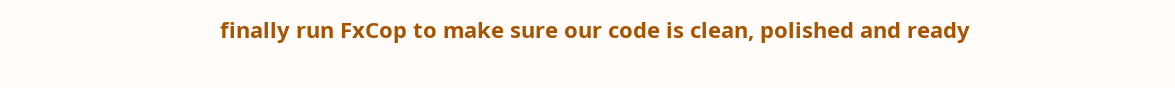finally run FxCop to make sure our code is clean, polished and ready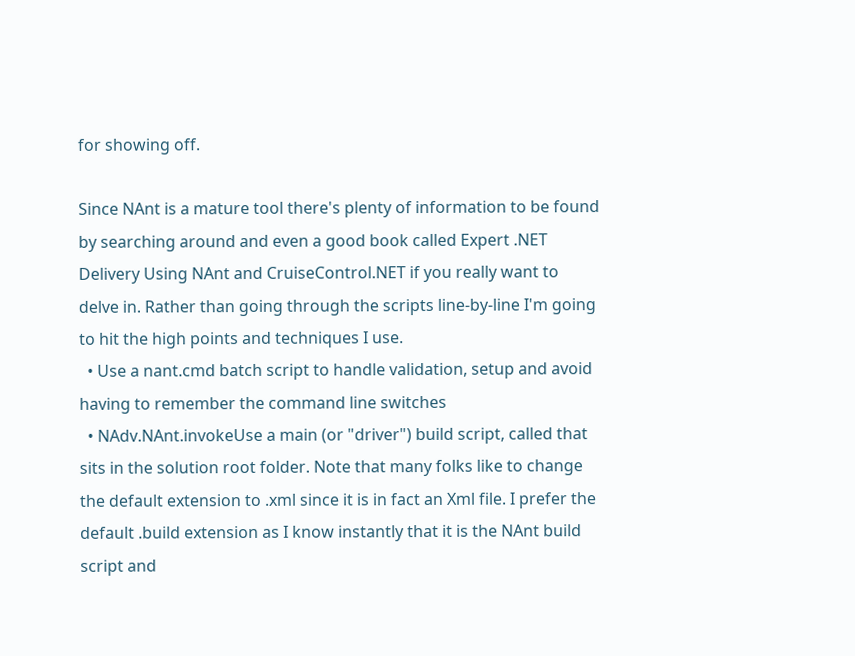for showing off.

Since NAnt is a mature tool there's plenty of information to be found by searching around and even a good book called Expert .NET Delivery Using NAnt and CruiseControl.NET if you really want to delve in. Rather than going through the scripts line-by-line I'm going to hit the high points and techniques I use.
  • Use a nant.cmd batch script to handle validation, setup and avoid having to remember the command line switches
  • NAdv.NAnt.invokeUse a main (or "driver") build script, called that sits in the solution root folder. Note that many folks like to change the default extension to .xml since it is in fact an Xml file. I prefer the default .build extension as I know instantly that it is the NAnt build script and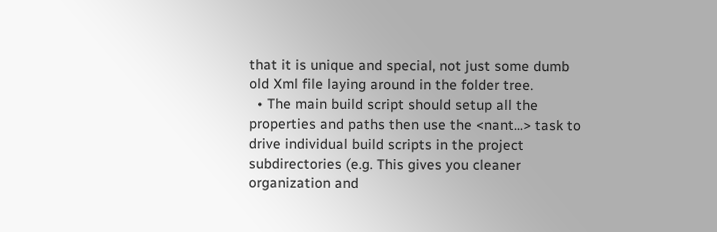that it is unique and special, not just some dumb old Xml file laying around in the folder tree.
  • The main build script should setup all the properties and paths then use the <nant...> task to drive individual build scripts in the project subdirectories (e.g. This gives you cleaner organization and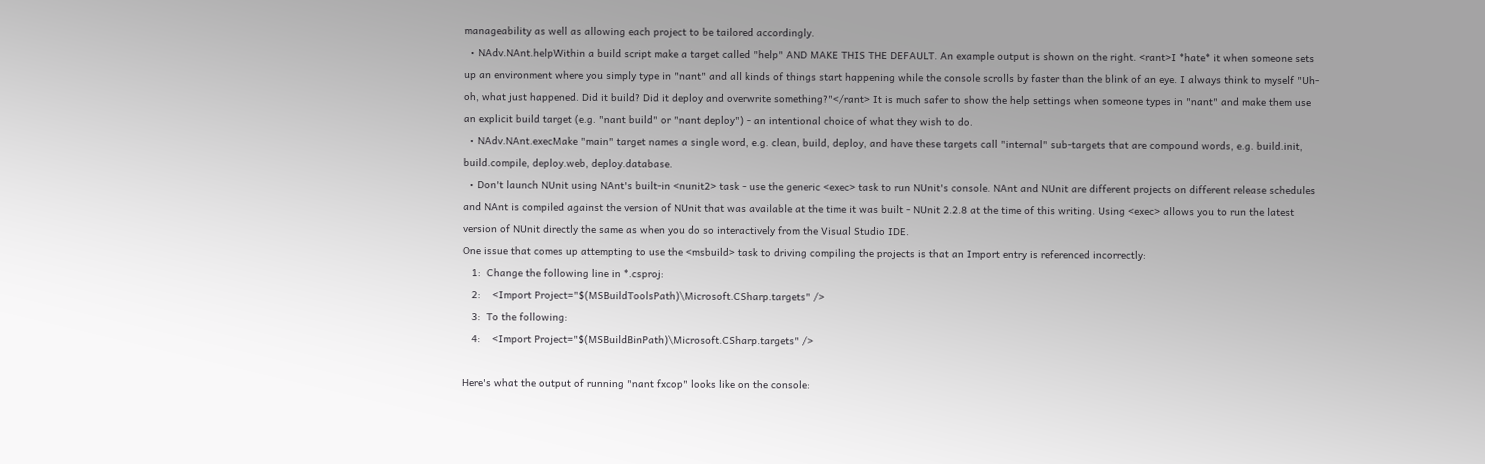manageability as well as allowing each project to be tailored accordingly.
  • NAdv.NAnt.helpWithin a build script make a target called "help" AND MAKE THIS THE DEFAULT. An example output is shown on the right. <rant>I *hate* it when someone sets up an environment where you simply type in "nant" and all kinds of things start happening while the console scrolls by faster than the blink of an eye. I always think to myself "Uh-oh, what just happened. Did it build? Did it deploy and overwrite something?"</rant> It is much safer to show the help settings when someone types in "nant" and make them use an explicit build target (e.g. "nant build" or "nant deploy") - an intentional choice of what they wish to do.
  • NAdv.NAnt.execMake "main" target names a single word, e.g. clean, build, deploy, and have these targets call "internal" sub-targets that are compound words, e.g. build.init, build.compile, deploy.web, deploy.database.
  • Don't launch NUnit using NAnt's built-in <nunit2> task - use the generic <exec> task to run NUnit's console. NAnt and NUnit are different projects on different release schedules and NAnt is compiled against the version of NUnit that was available at the time it was built - NUnit 2.2.8 at the time of this writing. Using <exec> allows you to run the latest version of NUnit directly the same as when you do so interactively from the Visual Studio IDE.
One issue that comes up attempting to use the <msbuild> task to driving compiling the projects is that an Import entry is referenced incorrectly:
   1:  Change the following line in *.csproj:
   2:    <Import Project="$(MSBuildToolsPath)\Microsoft.CSharp.targets" />
   3:  To the following:
   4:    <Import Project="$(MSBuildBinPath)\Microsoft.CSharp.targets" />

Here's what the output of running "nant fxcop" looks like on the console: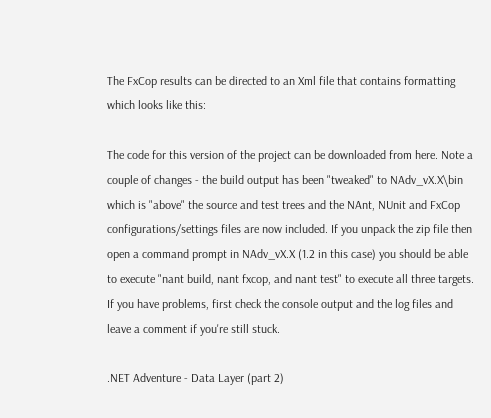The FxCop results can be directed to an Xml file that contains formatting which looks like this:

The code for this version of the project can be downloaded from here. Note a couple of changes - the build output has been "tweaked" to NAdv_vX.X\bin which is "above" the source and test trees and the NAnt, NUnit and FxCop configurations/settings files are now included. If you unpack the zip file then open a command prompt in NAdv_vX.X (1.2 in this case) you should be able to execute "nant build, nant fxcop, and nant test" to execute all three targets. If you have problems, first check the console output and the log files and leave a comment if you're still stuck.

.NET Adventure - Data Layer (part 2)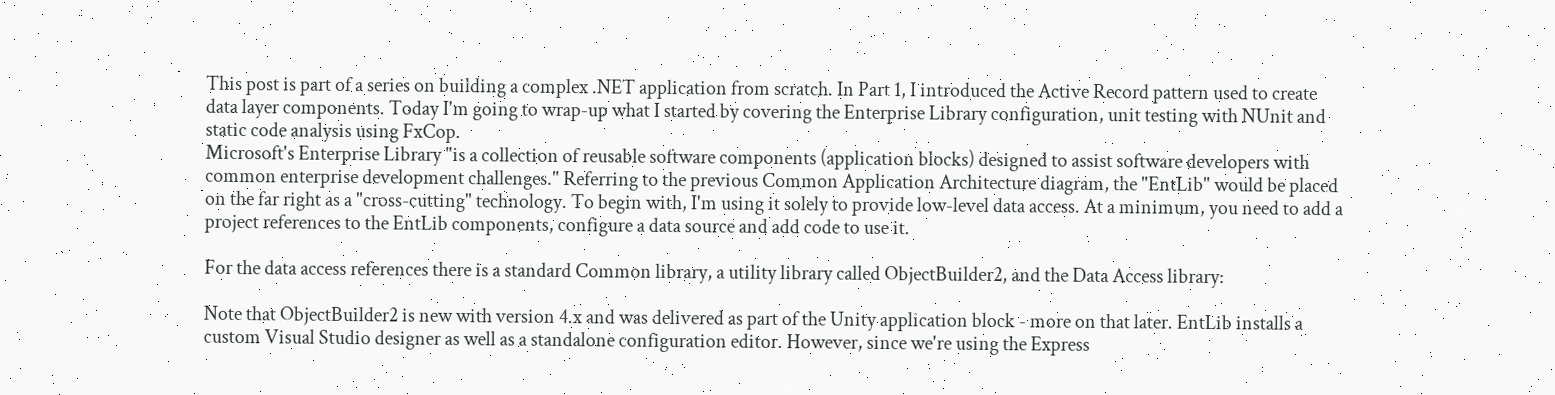This post is part of a series on building a complex .NET application from scratch. In Part 1, I introduced the Active Record pattern used to create data layer components. Today I'm going to wrap-up what I started by covering the Enterprise Library configuration, unit testing with NUnit and static code analysis using FxCop.
Microsoft's Enterprise Library "is a collection of reusable software components (application blocks) designed to assist software developers with common enterprise development challenges." Referring to the previous Common Application Architecture diagram, the "EntLib" would be placed on the far right as a "cross-cutting" technology. To begin with, I'm using it solely to provide low-level data access. At a minimum, you need to add a project references to the EntLib components, configure a data source and add code to use it.

For the data access references there is a standard Common library, a utility library called ObjectBuilder2, and the Data Access library:

Note that ObjectBuilder2 is new with version 4.x and was delivered as part of the Unity application block - more on that later. EntLib installs a custom Visual Studio designer as well as a standalone configuration editor. However, since we're using the Express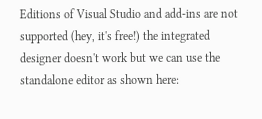Editions of Visual Studio and add-ins are not supported (hey, it's free!) the integrated designer doesn't work but we can use the standalone editor as shown here: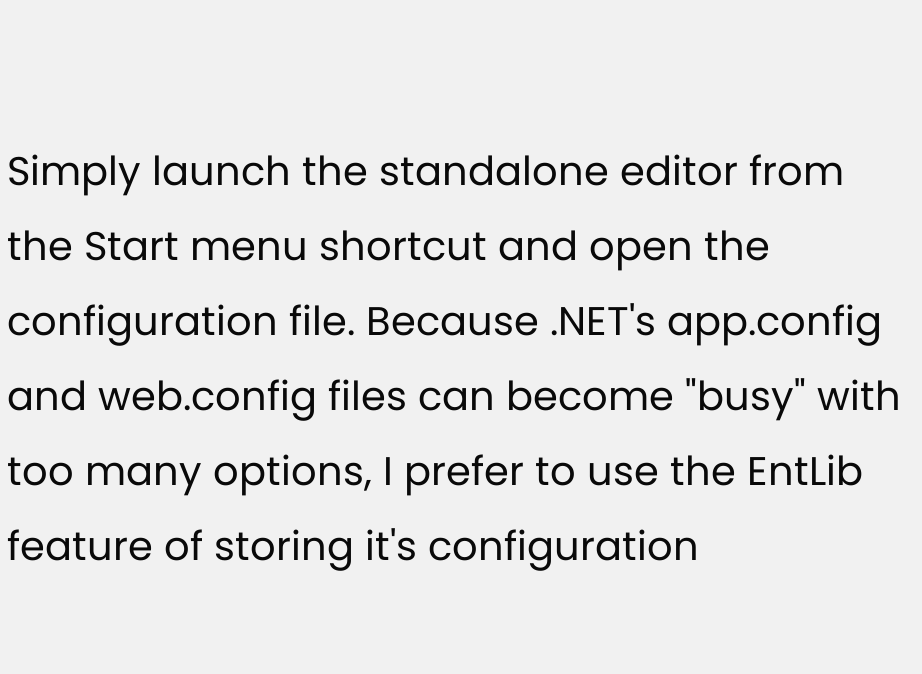Simply launch the standalone editor from the Start menu shortcut and open the configuration file. Because .NET's app.config and web.config files can become "busy" with too many options, I prefer to use the EntLib feature of storing it's configuration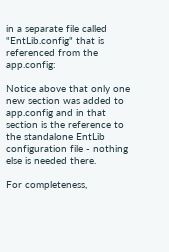in a separate file called "EntLib.config" that is referenced from the app.config:

Notice above that only one new section was added to app.config and in that section is the reference to the standalone EntLib configuration file - nothing else is needed there.

For completeness,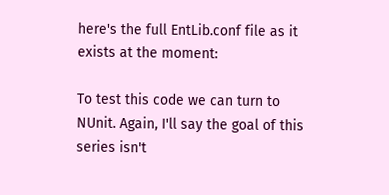here's the full EntLib.conf file as it exists at the moment:

To test this code we can turn to NUnit. Again, I'll say the goal of this series isn't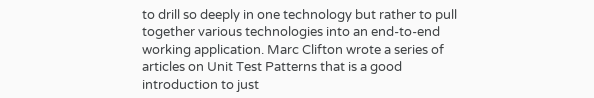to drill so deeply in one technology but rather to pull together various technologies into an end-to-end working application. Marc Clifton wrote a series of articles on Unit Test Patterns that is a good introduction to just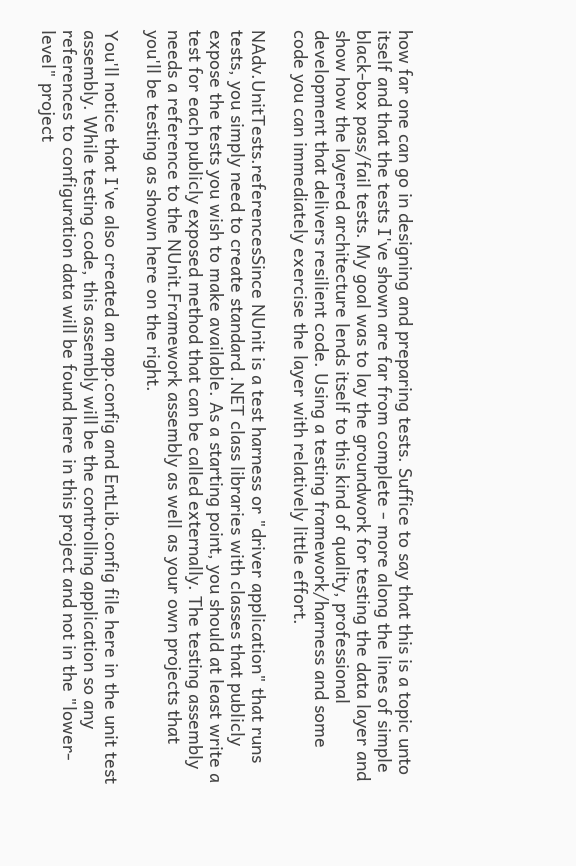how far one can go in designing and preparing tests. Suffice to say that this is a topic unto itself and that the tests I've shown are far from complete - more along the lines of simple black-box pass/fail tests. My goal was to lay the groundwork for testing the data layer and show how the layered architecture lends itself to this kind of quality, professional development that delivers resilient code. Using a testing framework/harness and some code you can immediately exercise the layer with relatively little effort.

NAdv.UnitTests.referencesSince NUnit is a test harness or "driver application" that runs tests, you simply need to create standard .NET class libraries with classes that publicly expose the tests you wish to make available. As a starting point, you should at least write a test for each publicly exposed method that can be called externally. The testing assembly needs a reference to the NUnit.Framework assembly as well as your own projects that you'll be testing as shown here on the right.

You'll notice that I've also created an app.config and EntLib.config file here in the unit test assembly. While testing code, this assembly will be the controlling application so any references to configuration data will be found here in this project and not in the "lower-level" project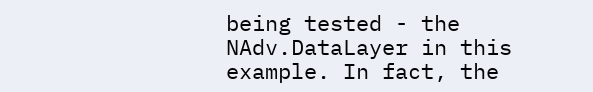being tested - the NAdv.DataLayer in this example. In fact, the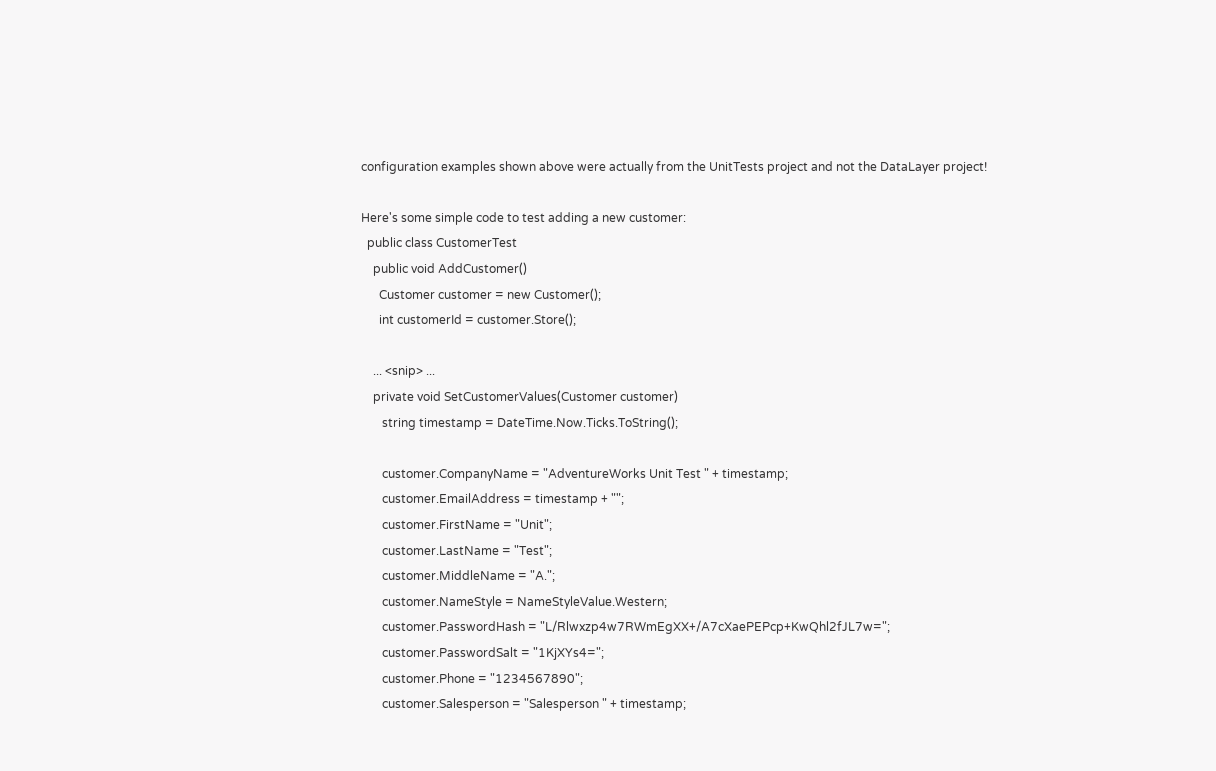configuration examples shown above were actually from the UnitTests project and not the DataLayer project!

Here's some simple code to test adding a new customer:
  public class CustomerTest
    public void AddCustomer()
      Customer customer = new Customer();
      int customerId = customer.Store();

    ... <snip> ...
    private void SetCustomerValues(Customer customer)
       string timestamp = DateTime.Now.Ticks.ToString();

       customer.CompanyName = "AdventureWorks Unit Test " + timestamp;
       customer.EmailAddress = timestamp + "";
       customer.FirstName = "Unit";
       customer.LastName = "Test";
       customer.MiddleName = "A.";
       customer.NameStyle = NameStyleValue.Western;
       customer.PasswordHash = "L/Rlwxzp4w7RWmEgXX+/A7cXaePEPcp+KwQhl2fJL7w=";
       customer.PasswordSalt = "1KjXYs4=";
       customer.Phone = "1234567890";
       customer.Salesperson = "Salesperson " + timestamp;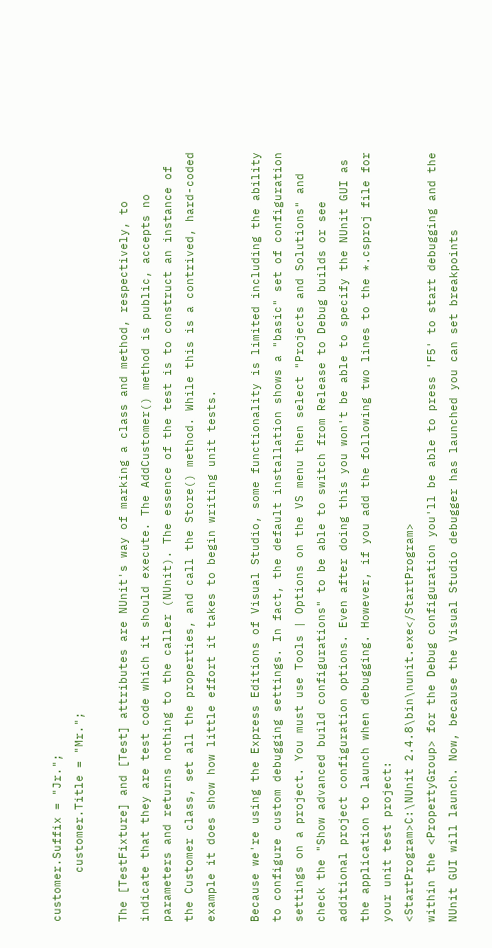customer.Suffix = "Jr.";
       customer.Title = "Mr.";

The [TestFixture] and [Test] attributes are NUnit's way of marking a class and method, respectively, to indicate that they are test code which it should execute. The AddCustomer() method is public, accepts no parameters and returns nothing to the caller (NUnit). The essence of the test is to construct an instance of the Customer class, set all the properties, and call the Store() method. While this is a contrived, hard-coded example it does show how little effort it takes to begin writing unit tests.

Because we're using the Express Editions of Visual Studio, some functionality is limited including the ability to configure custom debugging settings. In fact, the default installation shows a "basic" set of configuration settings on a project. You must use Tools | Options on the VS menu then select "Projects and Solutions" and check the "Show advanced build configurations" to be able to switch from Release to Debug builds or see additional project configuration options. Even after doing this you won't be able to specify the NUnit GUI as the application to launch when debugging. However, if you add the following two lines to the *.csproj file for your unit test project:
<StartProgram>C:\NUnit 2.4.8\bin\nunit.exe</StartProgram>
within the <PropertyGroup> for the Debug configuration you'll be able to press 'F5' to start debugging and the NUnit GUI will launch. Now, because the Visual Studio debugger has launched you can set breakpoints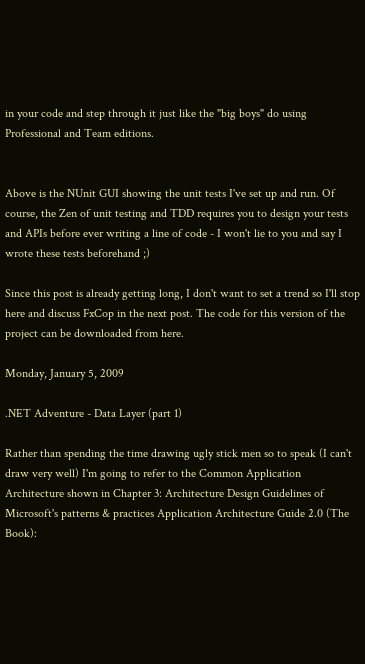in your code and step through it just like the "big boys" do using Professional and Team editions.


Above is the NUnit GUI showing the unit tests I've set up and run. Of course, the Zen of unit testing and TDD requires you to design your tests and APIs before ever writing a line of code - I won't lie to you and say I wrote these tests beforehand ;)

Since this post is already getting long, I don't want to set a trend so I'll stop here and discuss FxCop in the next post. The code for this version of the project can be downloaded from here.

Monday, January 5, 2009

.NET Adventure - Data Layer (part 1)

Rather than spending the time drawing ugly stick men so to speak (I can't draw very well) I'm going to refer to the Common Application Architecture shown in Chapter 3: Architecture Design Guidelines of Microsoft's patterns & practices Application Architecture Guide 2.0 (The Book):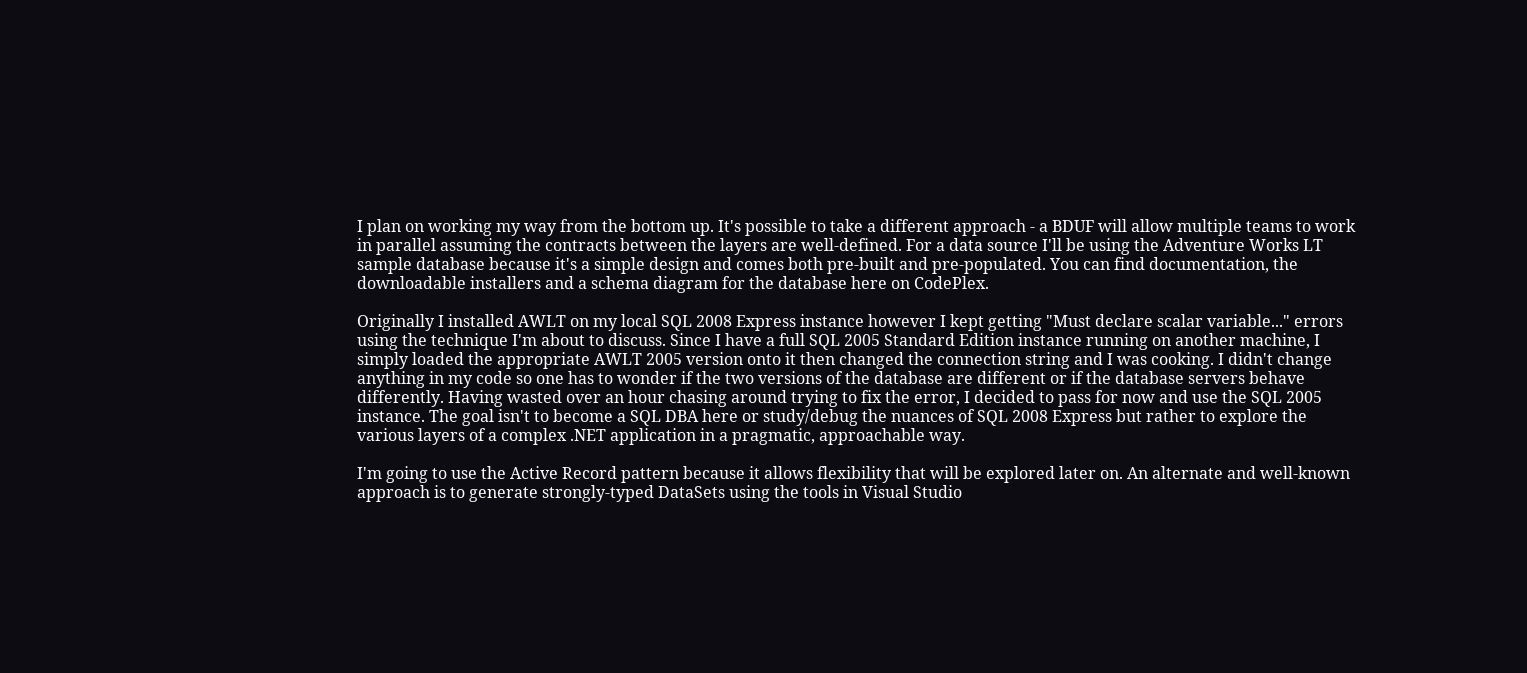I plan on working my way from the bottom up. It's possible to take a different approach - a BDUF will allow multiple teams to work in parallel assuming the contracts between the layers are well-defined. For a data source I'll be using the Adventure Works LT sample database because it's a simple design and comes both pre-built and pre-populated. You can find documentation, the downloadable installers and a schema diagram for the database here on CodePlex.

Originally I installed AWLT on my local SQL 2008 Express instance however I kept getting "Must declare scalar variable..." errors using the technique I'm about to discuss. Since I have a full SQL 2005 Standard Edition instance running on another machine, I simply loaded the appropriate AWLT 2005 version onto it then changed the connection string and I was cooking. I didn't change anything in my code so one has to wonder if the two versions of the database are different or if the database servers behave differently. Having wasted over an hour chasing around trying to fix the error, I decided to pass for now and use the SQL 2005 instance. The goal isn't to become a SQL DBA here or study/debug the nuances of SQL 2008 Express but rather to explore the various layers of a complex .NET application in a pragmatic, approachable way.

I'm going to use the Active Record pattern because it allows flexibility that will be explored later on. An alternate and well-known approach is to generate strongly-typed DataSets using the tools in Visual Studio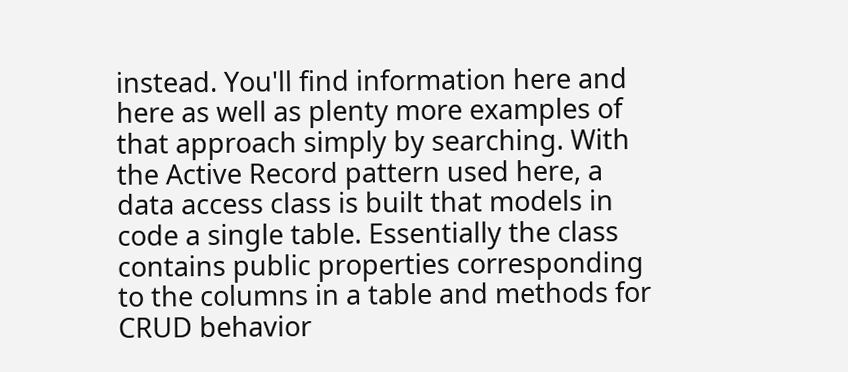instead. You'll find information here and here as well as plenty more examples of that approach simply by searching. With the Active Record pattern used here, a data access class is built that models in code a single table. Essentially the class contains public properties corresponding to the columns in a table and methods for CRUD behavior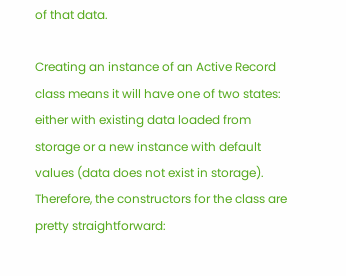of that data.

Creating an instance of an Active Record class means it will have one of two states: either with existing data loaded from storage or a new instance with default values (data does not exist in storage). Therefore, the constructors for the class are pretty straightforward: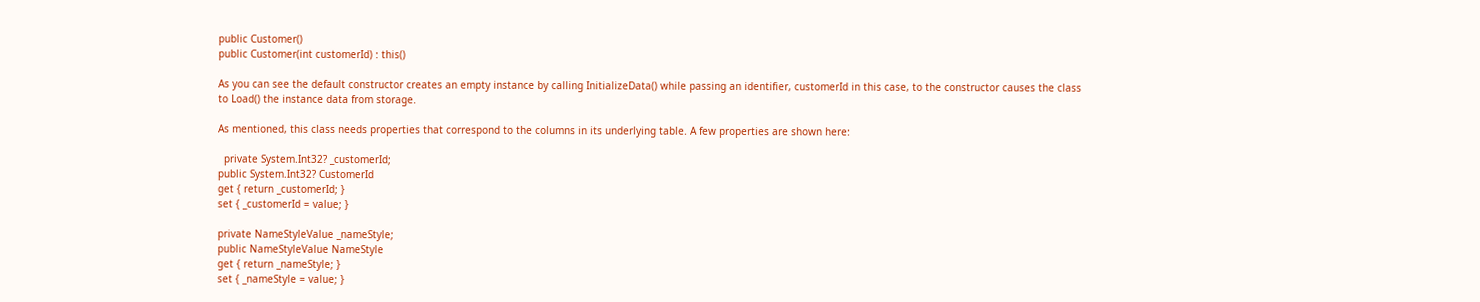public Customer()
public Customer(int customerId) : this()

As you can see the default constructor creates an empty instance by calling InitializeData() while passing an identifier, customerId in this case, to the constructor causes the class to Load() the instance data from storage.

As mentioned, this class needs properties that correspond to the columns in its underlying table. A few properties are shown here:

  private System.Int32? _customerId;
public System.Int32? CustomerId
get { return _customerId; }
set { _customerId = value; }

private NameStyleValue _nameStyle;
public NameStyleValue NameStyle
get { return _nameStyle; }
set { _nameStyle = value; }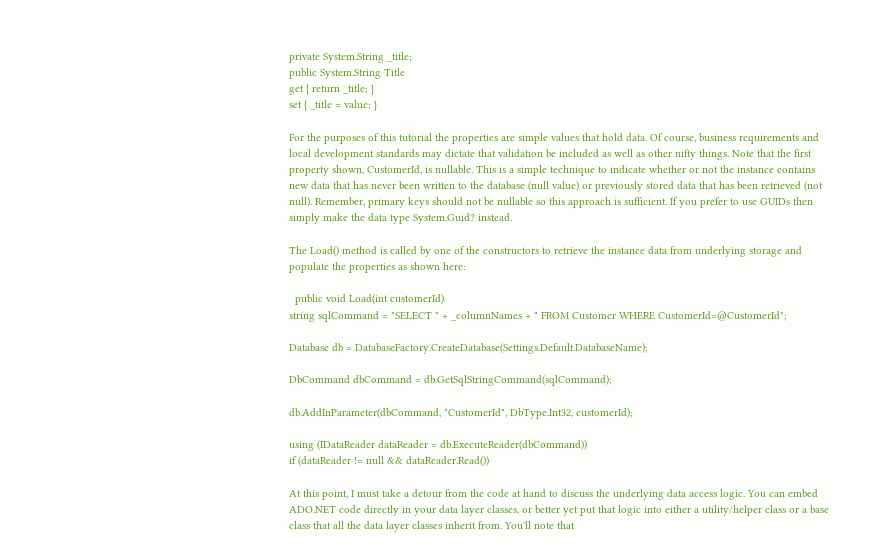private System.String _title;
public System.String Title
get { return _title; }
set { _title = value; }

For the purposes of this tutorial the properties are simple values that hold data. Of course, business requirements and local development standards may dictate that validation be included as well as other nifty things. Note that the first property shown, CustomerId, is nullable. This is a simple technique to indicate whether or not the instance contains new data that has never been written to the database (null value) or previously stored data that has been retrieved (not null). Remember, primary keys should not be nullable so this approach is sufficient. If you prefer to use GUIDs then simply make the data type System.Guid? instead.

The Load() method is called by one of the constructors to retrieve the instance data from underlying storage and populate the properties as shown here:

  public void Load(int customerId)
string sqlCommand = "SELECT " + _columnNames + " FROM Customer WHERE CustomerId=@CustomerId";

Database db = DatabaseFactory.CreateDatabase(Settings.Default.DatabaseName);

DbCommand dbCommand = db.GetSqlStringCommand(sqlCommand);

db.AddInParameter(dbCommand, "CustomerId", DbType.Int32, customerId);

using (IDataReader dataReader = db.ExecuteReader(dbCommand))
if (dataReader != null && dataReader.Read())

At this point, I must take a detour from the code at hand to discuss the underlying data access logic. You can embed ADO.NET code directly in your data layer classes, or better yet put that logic into either a utility/helper class or a base class that all the data layer classes inherit from. You'll note that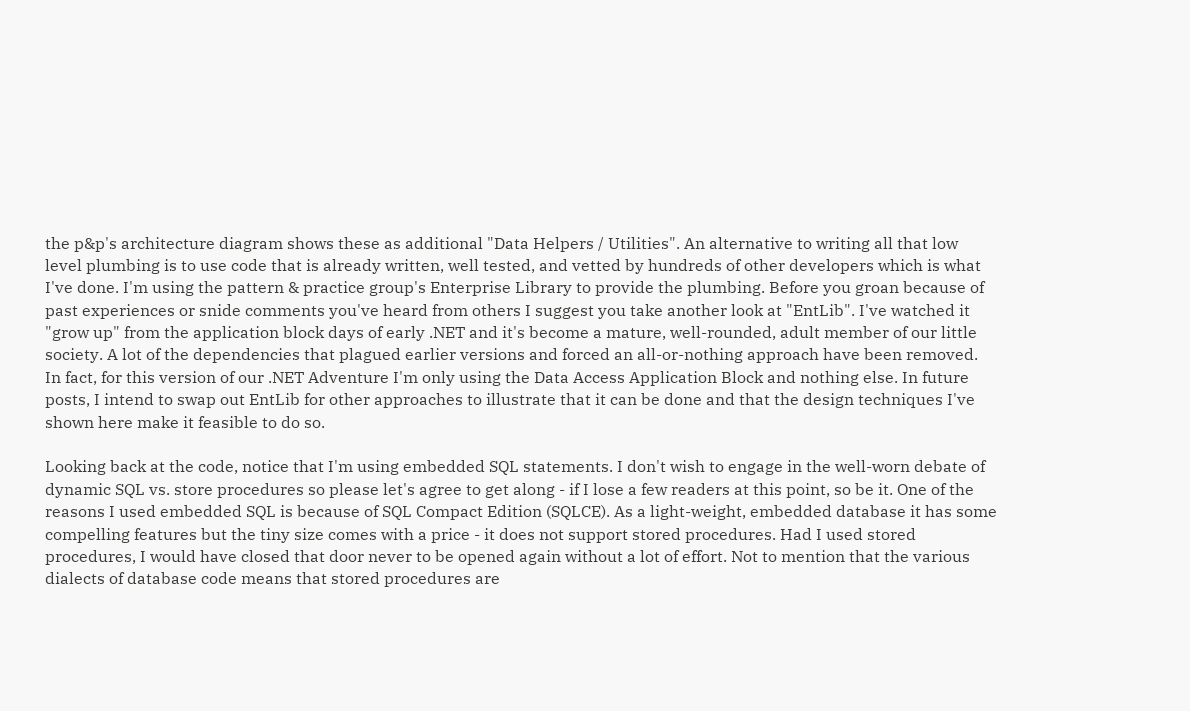the p&p's architecture diagram shows these as additional "Data Helpers / Utilities". An alternative to writing all that low level plumbing is to use code that is already written, well tested, and vetted by hundreds of other developers which is what I've done. I'm using the pattern & practice group's Enterprise Library to provide the plumbing. Before you groan because of past experiences or snide comments you've heard from others I suggest you take another look at "EntLib". I've watched it "grow up" from the application block days of early .NET and it's become a mature, well-rounded, adult member of our little society. A lot of the dependencies that plagued earlier versions and forced an all-or-nothing approach have been removed. In fact, for this version of our .NET Adventure I'm only using the Data Access Application Block and nothing else. In future posts, I intend to swap out EntLib for other approaches to illustrate that it can be done and that the design techniques I've shown here make it feasible to do so.

Looking back at the code, notice that I'm using embedded SQL statements. I don't wish to engage in the well-worn debate of dynamic SQL vs. store procedures so please let's agree to get along - if I lose a few readers at this point, so be it. One of the reasons I used embedded SQL is because of SQL Compact Edition (SQLCE). As a light-weight, embedded database it has some compelling features but the tiny size comes with a price - it does not support stored procedures. Had I used stored procedures, I would have closed that door never to be opened again without a lot of effort. Not to mention that the various dialects of database code means that stored procedures are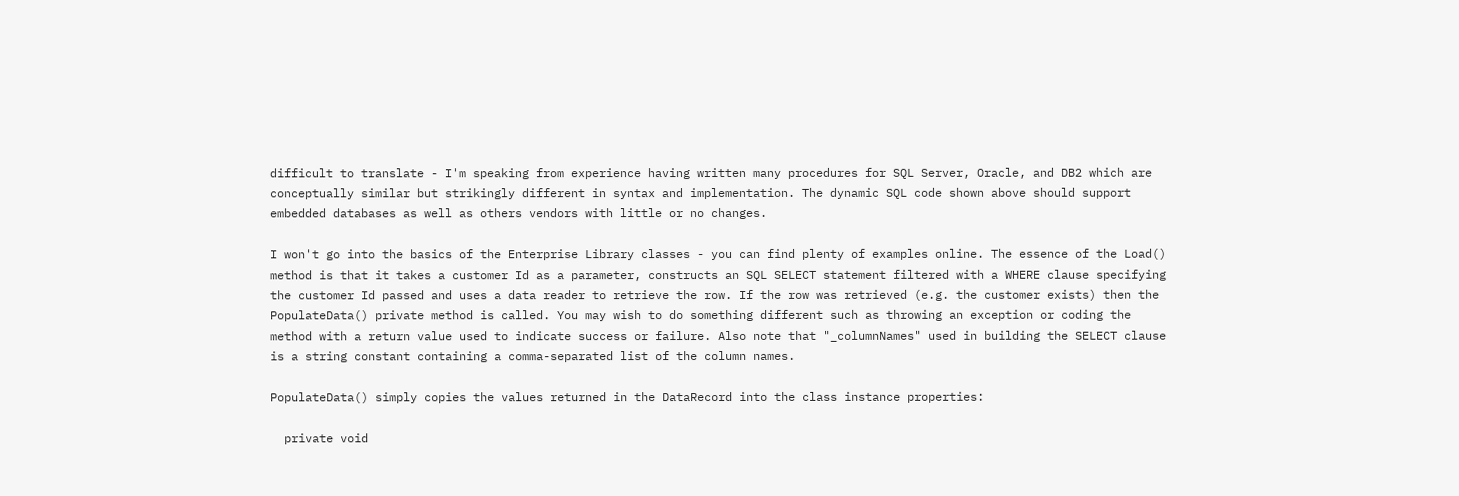difficult to translate - I'm speaking from experience having written many procedures for SQL Server, Oracle, and DB2 which are conceptually similar but strikingly different in syntax and implementation. The dynamic SQL code shown above should support embedded databases as well as others vendors with little or no changes.

I won't go into the basics of the Enterprise Library classes - you can find plenty of examples online. The essence of the Load() method is that it takes a customer Id as a parameter, constructs an SQL SELECT statement filtered with a WHERE clause specifying the customer Id passed and uses a data reader to retrieve the row. If the row was retrieved (e.g. the customer exists) then the PopulateData() private method is called. You may wish to do something different such as throwing an exception or coding the method with a return value used to indicate success or failure. Also note that "_columnNames" used in building the SELECT clause is a string constant containing a comma-separated list of the column names.

PopulateData() simply copies the values returned in the DataRecord into the class instance properties:

  private void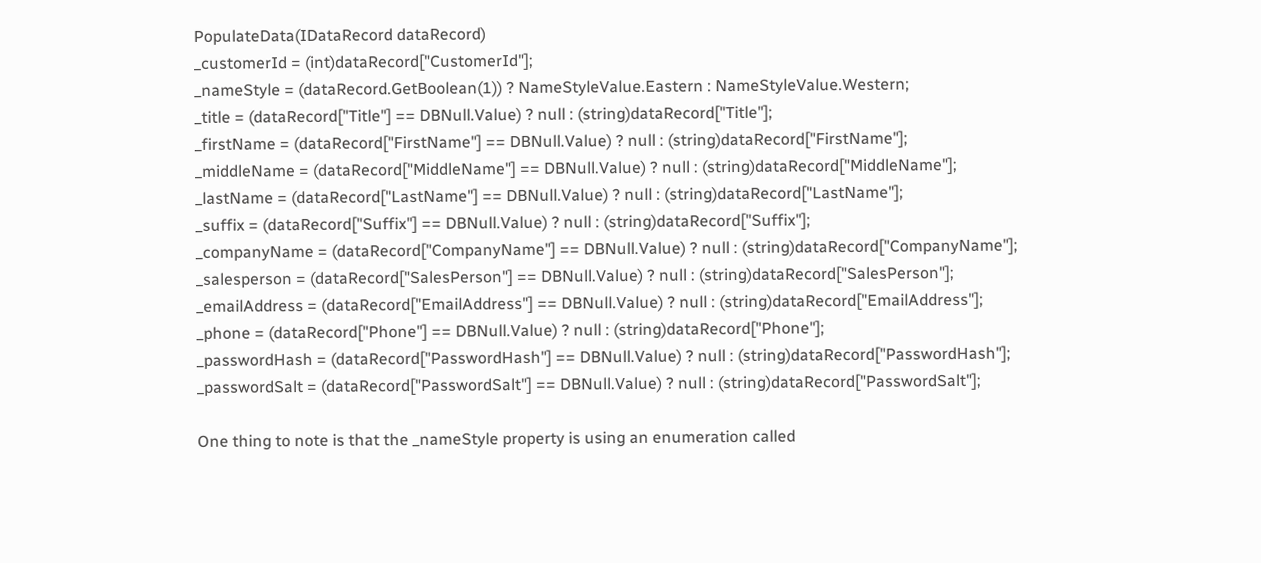PopulateData(IDataRecord dataRecord)
_customerId = (int)dataRecord["CustomerId"];
_nameStyle = (dataRecord.GetBoolean(1)) ? NameStyleValue.Eastern : NameStyleValue.Western;
_title = (dataRecord["Title"] == DBNull.Value) ? null : (string)dataRecord["Title"];
_firstName = (dataRecord["FirstName"] == DBNull.Value) ? null : (string)dataRecord["FirstName"];
_middleName = (dataRecord["MiddleName"] == DBNull.Value) ? null : (string)dataRecord["MiddleName"];
_lastName = (dataRecord["LastName"] == DBNull.Value) ? null : (string)dataRecord["LastName"];
_suffix = (dataRecord["Suffix"] == DBNull.Value) ? null : (string)dataRecord["Suffix"];
_companyName = (dataRecord["CompanyName"] == DBNull.Value) ? null : (string)dataRecord["CompanyName"];
_salesperson = (dataRecord["SalesPerson"] == DBNull.Value) ? null : (string)dataRecord["SalesPerson"];
_emailAddress = (dataRecord["EmailAddress"] == DBNull.Value) ? null : (string)dataRecord["EmailAddress"];
_phone = (dataRecord["Phone"] == DBNull.Value) ? null : (string)dataRecord["Phone"];
_passwordHash = (dataRecord["PasswordHash"] == DBNull.Value) ? null : (string)dataRecord["PasswordHash"];
_passwordSalt = (dataRecord["PasswordSalt"] == DBNull.Value) ? null : (string)dataRecord["PasswordSalt"];

One thing to note is that the _nameStyle property is using an enumeration called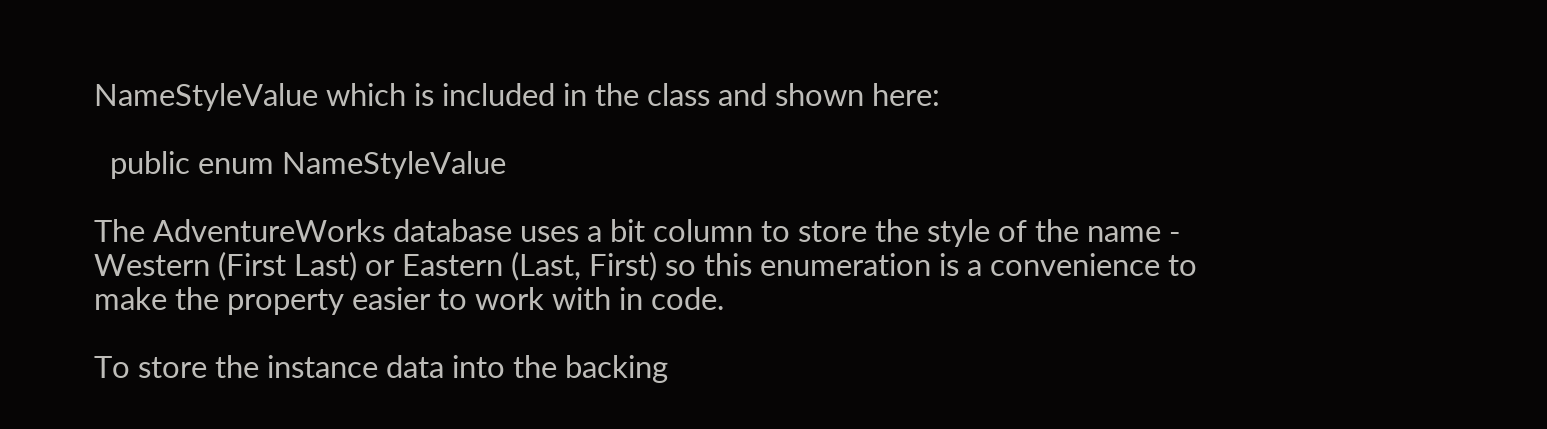NameStyleValue which is included in the class and shown here:

  public enum NameStyleValue

The AdventureWorks database uses a bit column to store the style of the name - Western (First Last) or Eastern (Last, First) so this enumeration is a convenience to make the property easier to work with in code.

To store the instance data into the backing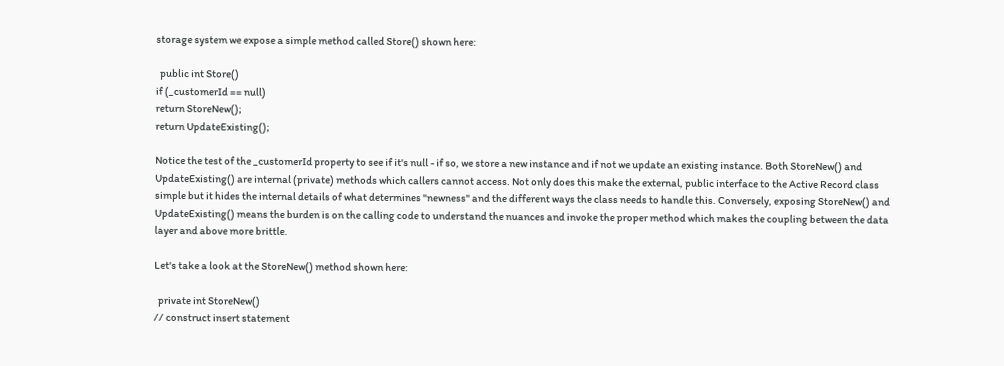storage system we expose a simple method called Store() shown here:

  public int Store()
if (_customerId == null)
return StoreNew();
return UpdateExisting();

Notice the test of the _customerId property to see if it's null - if so, we store a new instance and if not we update an existing instance. Both StoreNew() and UpdateExisting() are internal (private) methods which callers cannot access. Not only does this make the external, public interface to the Active Record class simple but it hides the internal details of what determines "newness" and the different ways the class needs to handle this. Conversely, exposing StoreNew() and UpdateExisting() means the burden is on the calling code to understand the nuances and invoke the proper method which makes the coupling between the data layer and above more brittle.

Let's take a look at the StoreNew() method shown here:

  private int StoreNew()
// construct insert statement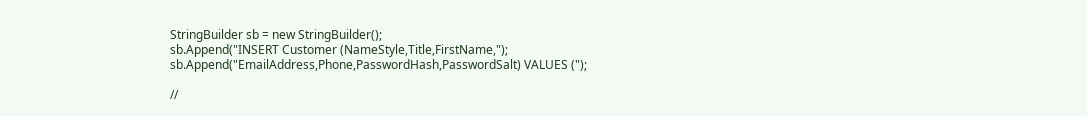StringBuilder sb = new StringBuilder();
sb.Append("INSERT Customer (NameStyle,Title,FirstName,");
sb.Append("EmailAddress,Phone,PasswordHash,PasswordSalt) VALUES (");

//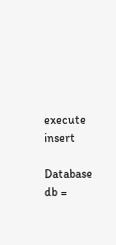execute insert

Database db =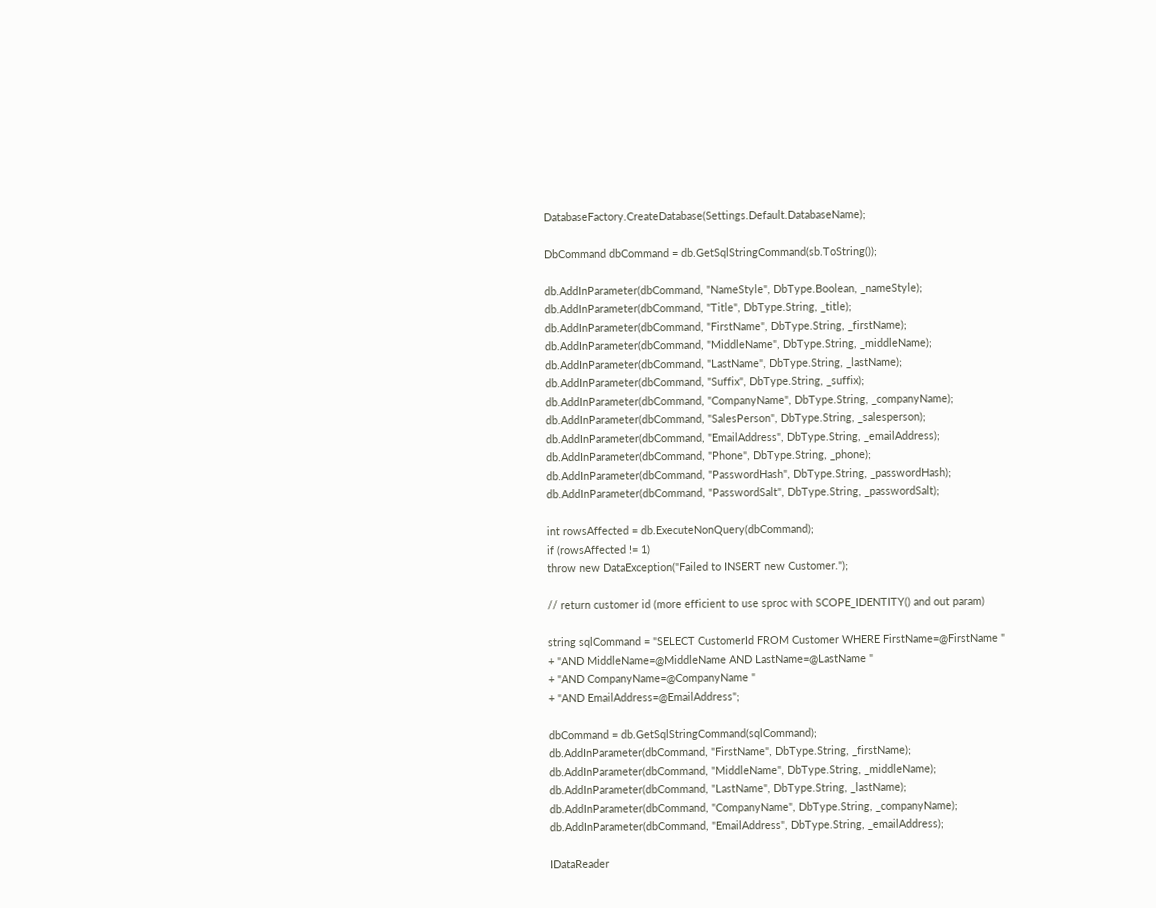DatabaseFactory.CreateDatabase(Settings.Default.DatabaseName);

DbCommand dbCommand = db.GetSqlStringCommand(sb.ToString());

db.AddInParameter(dbCommand, "NameStyle", DbType.Boolean, _nameStyle);
db.AddInParameter(dbCommand, "Title", DbType.String, _title);
db.AddInParameter(dbCommand, "FirstName", DbType.String, _firstName);
db.AddInParameter(dbCommand, "MiddleName", DbType.String, _middleName);
db.AddInParameter(dbCommand, "LastName", DbType.String, _lastName);
db.AddInParameter(dbCommand, "Suffix", DbType.String, _suffix);
db.AddInParameter(dbCommand, "CompanyName", DbType.String, _companyName);
db.AddInParameter(dbCommand, "SalesPerson", DbType.String, _salesperson);
db.AddInParameter(dbCommand, "EmailAddress", DbType.String, _emailAddress);
db.AddInParameter(dbCommand, "Phone", DbType.String, _phone);
db.AddInParameter(dbCommand, "PasswordHash", DbType.String, _passwordHash);
db.AddInParameter(dbCommand, "PasswordSalt", DbType.String, _passwordSalt);

int rowsAffected = db.ExecuteNonQuery(dbCommand);
if (rowsAffected != 1)
throw new DataException("Failed to INSERT new Customer.");

// return customer id (more efficient to use sproc with SCOPE_IDENTITY() and out param)

string sqlCommand = "SELECT CustomerId FROM Customer WHERE FirstName=@FirstName "
+ "AND MiddleName=@MiddleName AND LastName=@LastName "
+ "AND CompanyName=@CompanyName "
+ "AND EmailAddress=@EmailAddress";

dbCommand = db.GetSqlStringCommand(sqlCommand);
db.AddInParameter(dbCommand, "FirstName", DbType.String, _firstName);
db.AddInParameter(dbCommand, "MiddleName", DbType.String, _middleName);
db.AddInParameter(dbCommand, "LastName", DbType.String, _lastName);
db.AddInParameter(dbCommand, "CompanyName", DbType.String, _companyName);
db.AddInParameter(dbCommand, "EmailAddress", DbType.String, _emailAddress);

IDataReader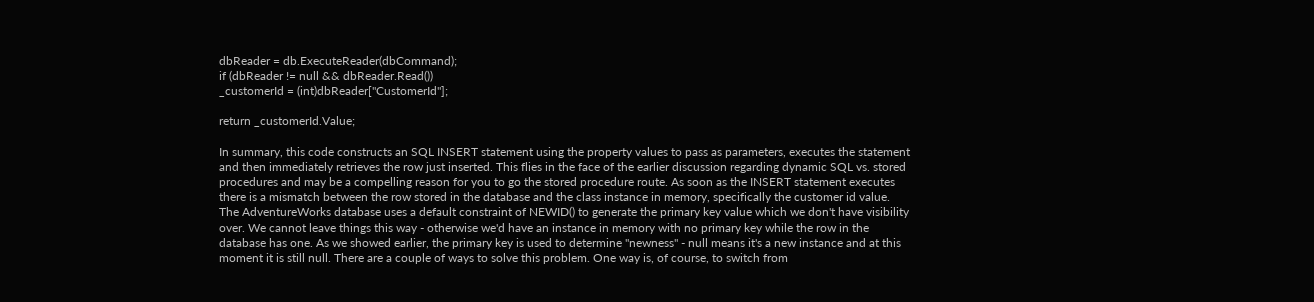dbReader = db.ExecuteReader(dbCommand);
if (dbReader != null && dbReader.Read())
_customerId = (int)dbReader["CustomerId"];

return _customerId.Value;

In summary, this code constructs an SQL INSERT statement using the property values to pass as parameters, executes the statement and then immediately retrieves the row just inserted. This flies in the face of the earlier discussion regarding dynamic SQL vs. stored procedures and may be a compelling reason for you to go the stored procedure route. As soon as the INSERT statement executes there is a mismatch between the row stored in the database and the class instance in memory, specifically the customer id value. The AdventureWorks database uses a default constraint of NEWID() to generate the primary key value which we don't have visibility over. We cannot leave things this way - otherwise we'd have an instance in memory with no primary key while the row in the database has one. As we showed earlier, the primary key is used to determine "newness" - null means it's a new instance and at this moment it is still null. There are a couple of ways to solve this problem. One way is, of course, to switch from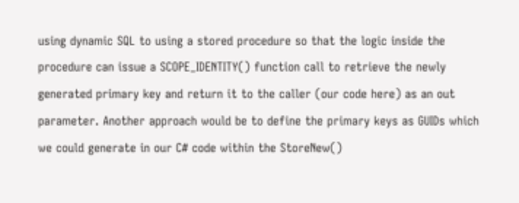using dynamic SQL to using a stored procedure so that the logic inside the procedure can issue a SCOPE_IDENTITY() function call to retrieve the newly generated primary key and return it to the caller (our code here) as an out parameter. Another approach would be to define the primary keys as GUIDs which we could generate in our C# code within the StoreNew()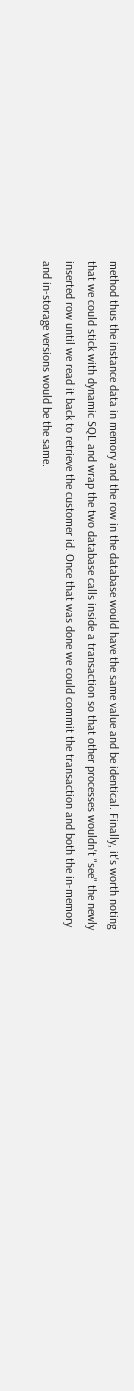method thus the instance data in memory and the row in the database would have the same value and be identical. Finally, it's worth noting that we could stick with dynamic SQL and wrap the two database calls inside a transaction so that other processes wouldn't "see" the newly inserted row until we read it back to retrieve the customer id. Once that was done we could commit the transaction and both the in-memory and in-storage versions would be the same.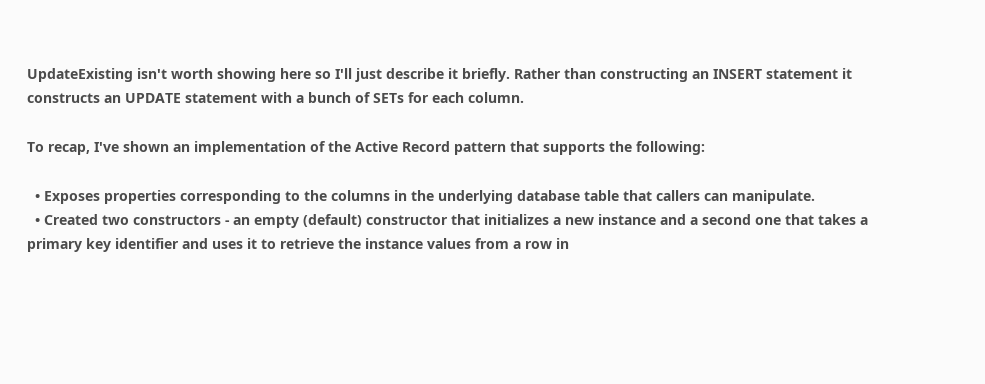UpdateExisting isn't worth showing here so I'll just describe it briefly. Rather than constructing an INSERT statement it constructs an UPDATE statement with a bunch of SETs for each column.

To recap, I've shown an implementation of the Active Record pattern that supports the following:

  • Exposes properties corresponding to the columns in the underlying database table that callers can manipulate.
  • Created two constructors - an empty (default) constructor that initializes a new instance and a second one that takes a primary key identifier and uses it to retrieve the instance values from a row in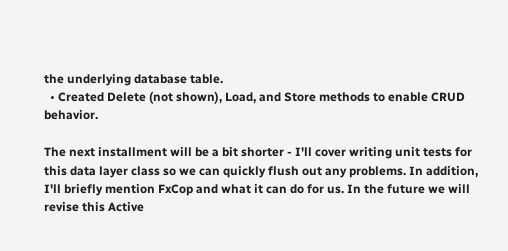the underlying database table.
  • Created Delete (not shown), Load, and Store methods to enable CRUD behavior.

The next installment will be a bit shorter - I'll cover writing unit tests for this data layer class so we can quickly flush out any problems. In addition, I'll briefly mention FxCop and what it can do for us. In the future we will revise this Active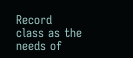Record class as the needs of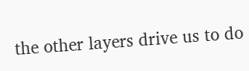the other layers drive us to do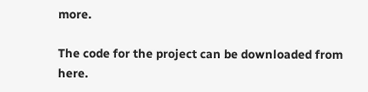more.

The code for the project can be downloaded from here.